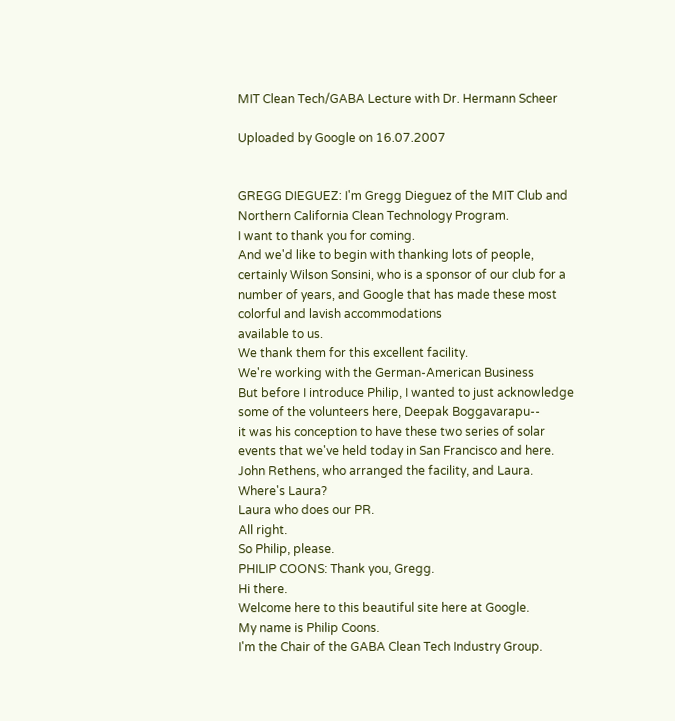MIT Clean Tech/GABA Lecture with Dr. Hermann Scheer

Uploaded by Google on 16.07.2007


GREGG DIEGUEZ: I'm Gregg Dieguez of the MIT Club and
Northern California Clean Technology Program.
I want to thank you for coming.
And we'd like to begin with thanking lots of people,
certainly Wilson Sonsini, who is a sponsor of our club for a
number of years, and Google that has made these most
colorful and lavish accommodations
available to us.
We thank them for this excellent facility.
We're working with the German-American Business
But before I introduce Philip, I wanted to just acknowledge
some of the volunteers here, Deepak Boggavarapu--
it was his conception to have these two series of solar
events that we've held today in San Francisco and here.
John Rethens, who arranged the facility, and Laura.
Where's Laura?
Laura who does our PR.
All right.
So Philip, please.
PHILIP COONS: Thank you, Gregg.
Hi there.
Welcome here to this beautiful site here at Google.
My name is Philip Coons.
I'm the Chair of the GABA Clean Tech Industry Group.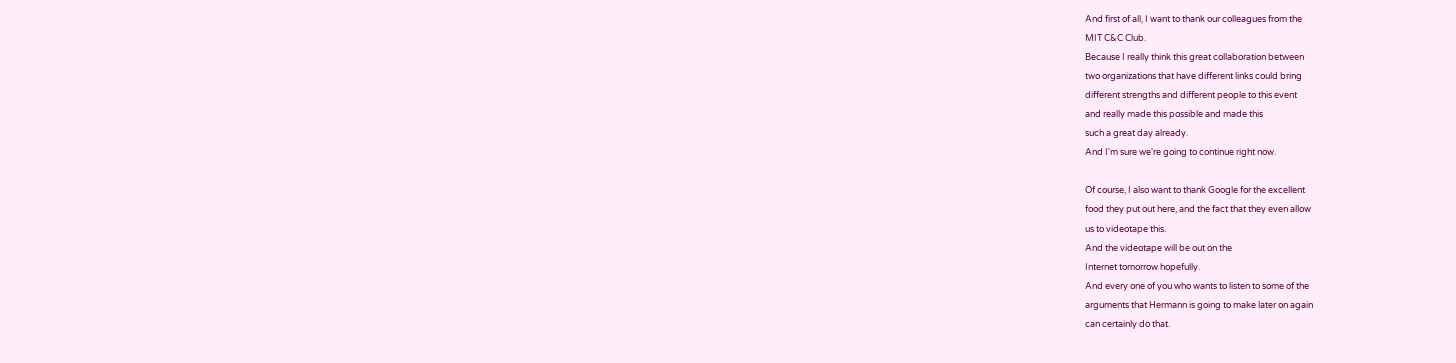And first of all, I want to thank our colleagues from the
MIT C&C Club.
Because I really think this great collaboration between
two organizations that have different links could bring
different strengths and different people to this event
and really made this possible and made this
such a great day already.
And I'm sure we're going to continue right now.

Of course, I also want to thank Google for the excellent
food they put out here, and the fact that they even allow
us to videotape this.
And the videotape will be out on the
Internet tomorrow hopefully.
And every one of you who wants to listen to some of the
arguments that Hermann is going to make later on again
can certainly do that.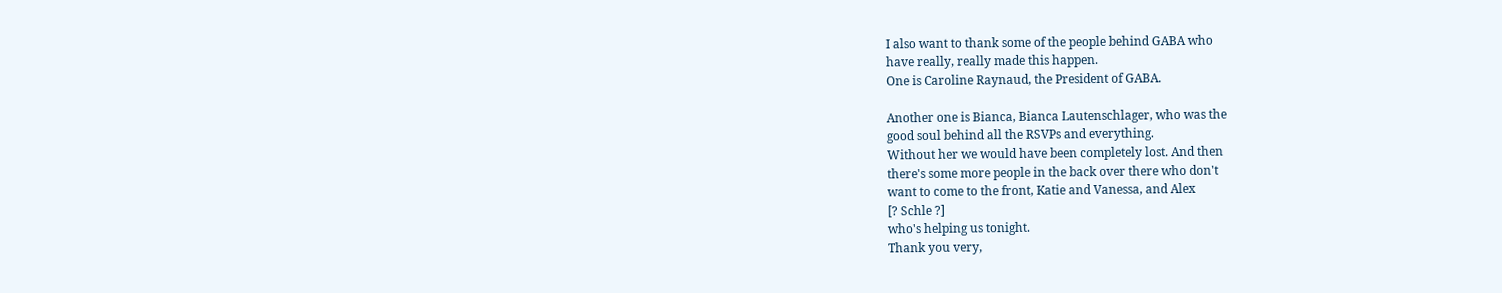I also want to thank some of the people behind GABA who
have really, really made this happen.
One is Caroline Raynaud, the President of GABA.

Another one is Bianca, Bianca Lautenschlager, who was the
good soul behind all the RSVPs and everything.
Without her we would have been completely lost. And then
there's some more people in the back over there who don't
want to come to the front, Katie and Vanessa, and Alex
[? Schle ?]
who's helping us tonight.
Thank you very,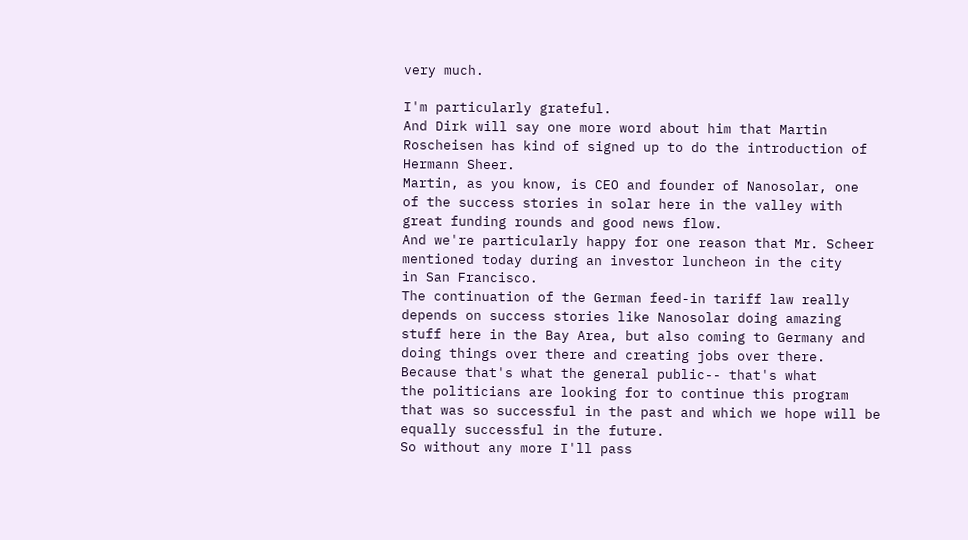very much.

I'm particularly grateful.
And Dirk will say one more word about him that Martin
Roscheisen has kind of signed up to do the introduction of
Hermann Sheer.
Martin, as you know, is CEO and founder of Nanosolar, one
of the success stories in solar here in the valley with
great funding rounds and good news flow.
And we're particularly happy for one reason that Mr. Scheer
mentioned today during an investor luncheon in the city
in San Francisco.
The continuation of the German feed-in tariff law really
depends on success stories like Nanosolar doing amazing
stuff here in the Bay Area, but also coming to Germany and
doing things over there and creating jobs over there.
Because that's what the general public-- that's what
the politicians are looking for to continue this program
that was so successful in the past and which we hope will be
equally successful in the future.
So without any more I'll pass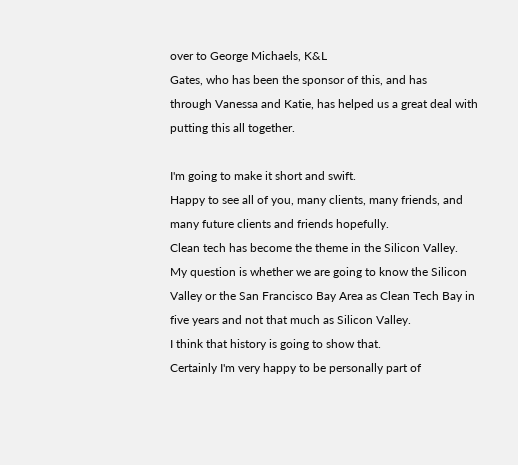over to George Michaels, K&L
Gates, who has been the sponsor of this, and has
through Vanessa and Katie, has helped us a great deal with
putting this all together.

I'm going to make it short and swift.
Happy to see all of you, many clients, many friends, and
many future clients and friends hopefully.
Clean tech has become the theme in the Silicon Valley.
My question is whether we are going to know the Silicon
Valley or the San Francisco Bay Area as Clean Tech Bay in
five years and not that much as Silicon Valley.
I think that history is going to show that.
Certainly I'm very happy to be personally part of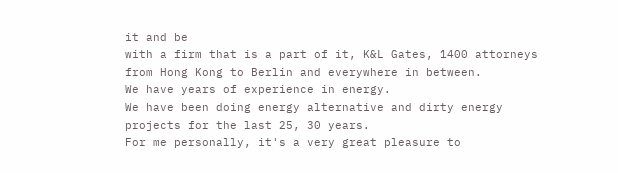it and be
with a firm that is a part of it, K&L Gates, 1400 attorneys
from Hong Kong to Berlin and everywhere in between.
We have years of experience in energy.
We have been doing energy alternative and dirty energy
projects for the last 25, 30 years.
For me personally, it's a very great pleasure to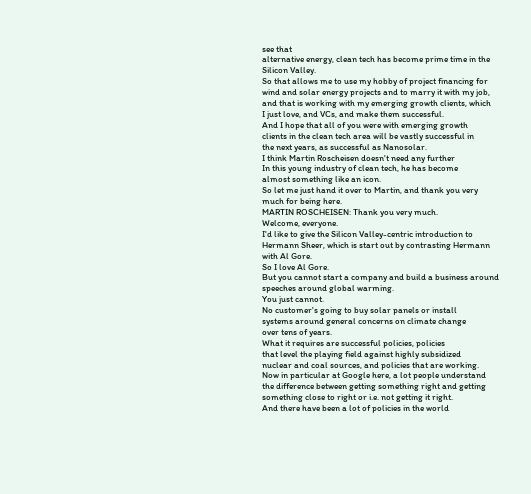see that
alternative energy, clean tech has become prime time in the
Silicon Valley.
So that allows me to use my hobby of project financing for
wind and solar energy projects and to marry it with my job,
and that is working with my emerging growth clients, which
I just love, and VCs, and make them successful.
And I hope that all of you were with emerging growth
clients in the clean tech area will be vastly successful in
the next years, as successful as Nanosolar.
I think Martin Roscheisen doesn't need any further
In this young industry of clean tech, he has become
almost something like an icon.
So let me just hand it over to Martin, and thank you very
much for being here.
MARTIN ROSCHEISEN: Thank you very much.
Welcome, everyone.
I'd like to give the Silicon Valley-centric introduction to
Hermann Sheer, which is start out by contrasting Hermann
with Al Gore.
So I love Al Gore.
But you cannot start a company and build a business around
speeches around global warming.
You just cannot.
No customer's going to buy solar panels or install
systems around general concerns on climate change
over tens of years.
What it requires are successful policies, policies
that level the playing field against highly subsidized
nuclear and coal sources, and policies that are working.
Now in particular at Google here, a lot people understand
the difference between getting something right and getting
something close to right or i.e. not getting it right.
And there have been a lot of policies in the world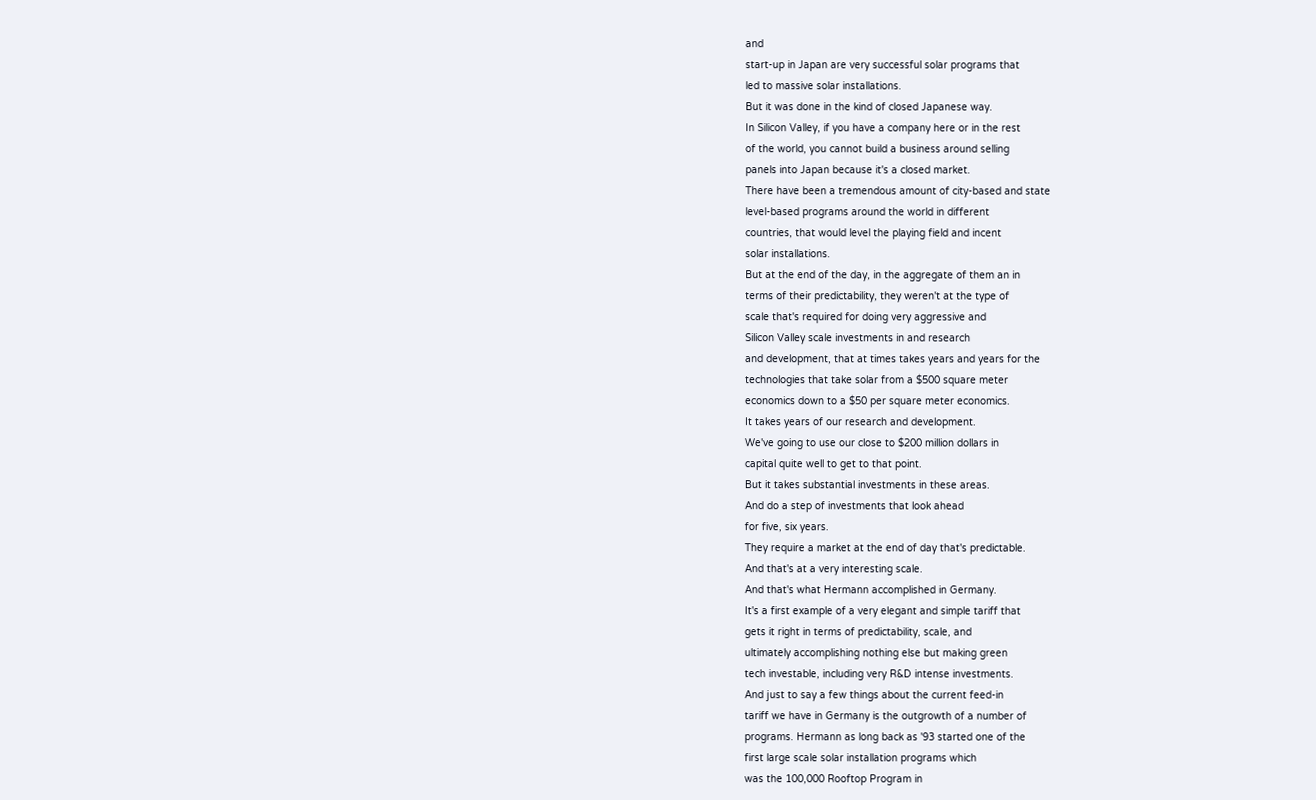and
start-up in Japan are very successful solar programs that
led to massive solar installations.
But it was done in the kind of closed Japanese way.
In Silicon Valley, if you have a company here or in the rest
of the world, you cannot build a business around selling
panels into Japan because it's a closed market.
There have been a tremendous amount of city-based and state
level-based programs around the world in different
countries, that would level the playing field and incent
solar installations.
But at the end of the day, in the aggregate of them an in
terms of their predictability, they weren't at the type of
scale that's required for doing very aggressive and
Silicon Valley scale investments in and research
and development, that at times takes years and years for the
technologies that take solar from a $500 square meter
economics down to a $50 per square meter economics.
It takes years of our research and development.
We've going to use our close to $200 million dollars in
capital quite well to get to that point.
But it takes substantial investments in these areas.
And do a step of investments that look ahead
for five, six years.
They require a market at the end of day that's predictable.
And that's at a very interesting scale.
And that's what Hermann accomplished in Germany.
It's a first example of a very elegant and simple tariff that
gets it right in terms of predictability, scale, and
ultimately accomplishing nothing else but making green
tech investable, including very R&D intense investments.
And just to say a few things about the current feed-in
tariff we have in Germany is the outgrowth of a number of
programs. Hermann as long back as '93 started one of the
first large scale solar installation programs which
was the 100,000 Rooftop Program in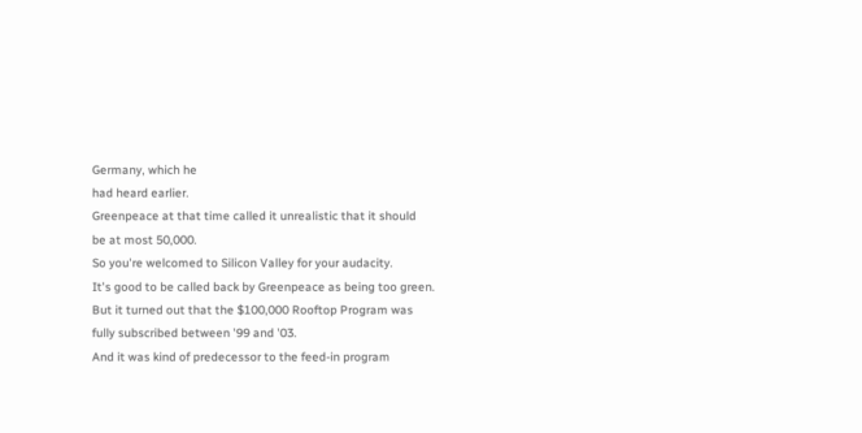Germany, which he
had heard earlier.
Greenpeace at that time called it unrealistic that it should
be at most 50,000.
So you're welcomed to Silicon Valley for your audacity.
It's good to be called back by Greenpeace as being too green.
But it turned out that the $100,000 Rooftop Program was
fully subscribed between '99 and '03.
And it was kind of predecessor to the feed-in program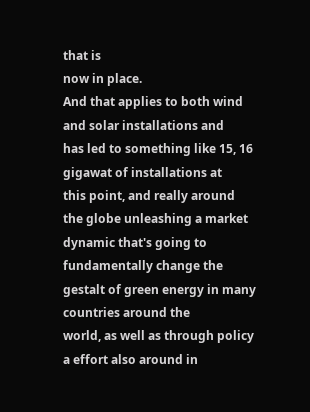that is
now in place.
And that applies to both wind and solar installations and
has led to something like 15, 16 gigawat of installations at
this point, and really around the globe unleashing a market
dynamic that's going to fundamentally change the
gestalt of green energy in many countries around the
world, as well as through policy a effort also around in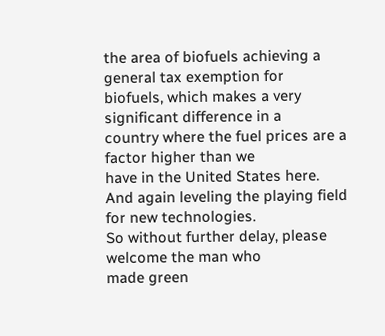the area of biofuels achieving a general tax exemption for
biofuels, which makes a very significant difference in a
country where the fuel prices are a factor higher than we
have in the United States here.
And again leveling the playing field for new technologies.
So without further delay, please welcome the man who
made green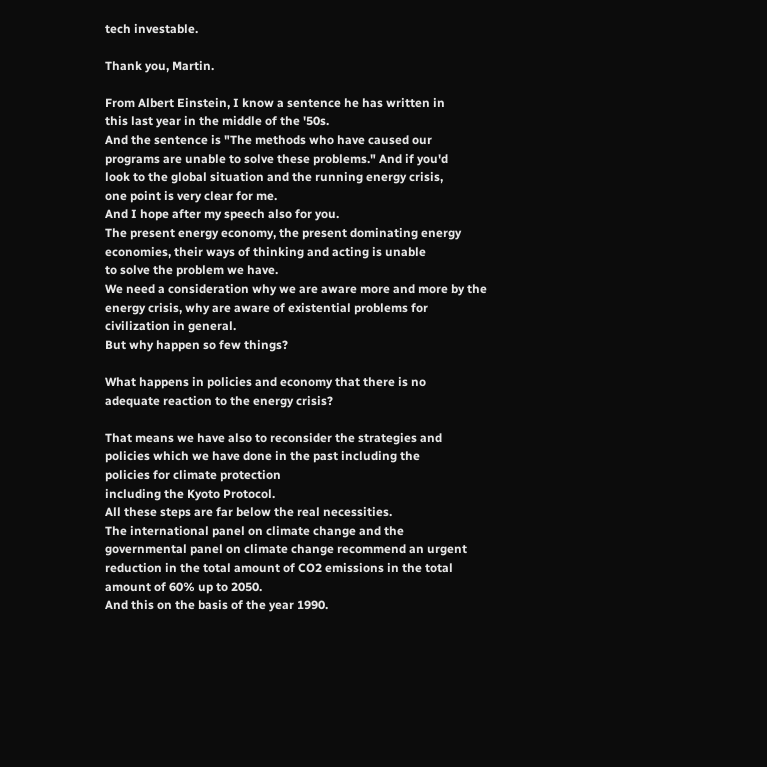tech investable.

Thank you, Martin.

From Albert Einstein, I know a sentence he has written in
this last year in the middle of the '50s.
And the sentence is "The methods who have caused our
programs are unable to solve these problems." And if you'd
look to the global situation and the running energy crisis,
one point is very clear for me.
And I hope after my speech also for you.
The present energy economy, the present dominating energy
economies, their ways of thinking and acting is unable
to solve the problem we have.
We need a consideration why we are aware more and more by the
energy crisis, why are aware of existential problems for
civilization in general.
But why happen so few things?

What happens in policies and economy that there is no
adequate reaction to the energy crisis?

That means we have also to reconsider the strategies and
policies which we have done in the past including the
policies for climate protection
including the Kyoto Protocol.
All these steps are far below the real necessities.
The international panel on climate change and the
governmental panel on climate change recommend an urgent
reduction in the total amount of CO2 emissions in the total
amount of 60% up to 2050.
And this on the basis of the year 1990.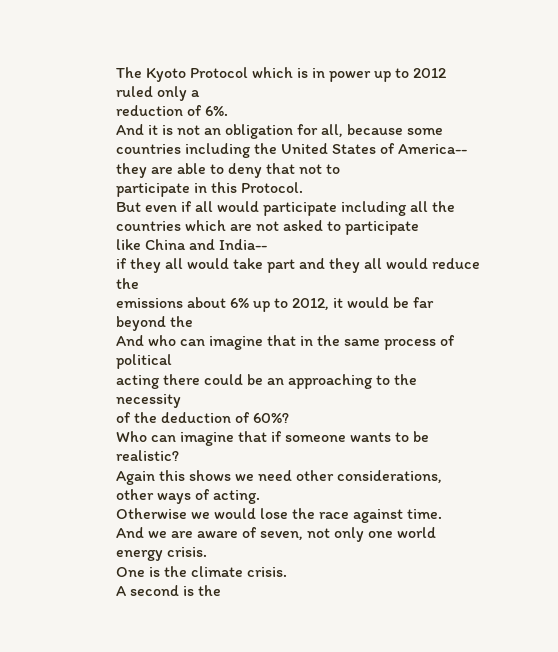The Kyoto Protocol which is in power up to 2012 ruled only a
reduction of 6%.
And it is not an obligation for all, because some
countries including the United States of America--
they are able to deny that not to
participate in this Protocol.
But even if all would participate including all the
countries which are not asked to participate
like China and India--
if they all would take part and they all would reduce the
emissions about 6% up to 2012, it would be far beyond the
And who can imagine that in the same process of political
acting there could be an approaching to the necessity
of the deduction of 60%?
Who can imagine that if someone wants to be realistic?
Again this shows we need other considerations,
other ways of acting.
Otherwise we would lose the race against time.
And we are aware of seven, not only one world energy crisis.
One is the climate crisis.
A second is the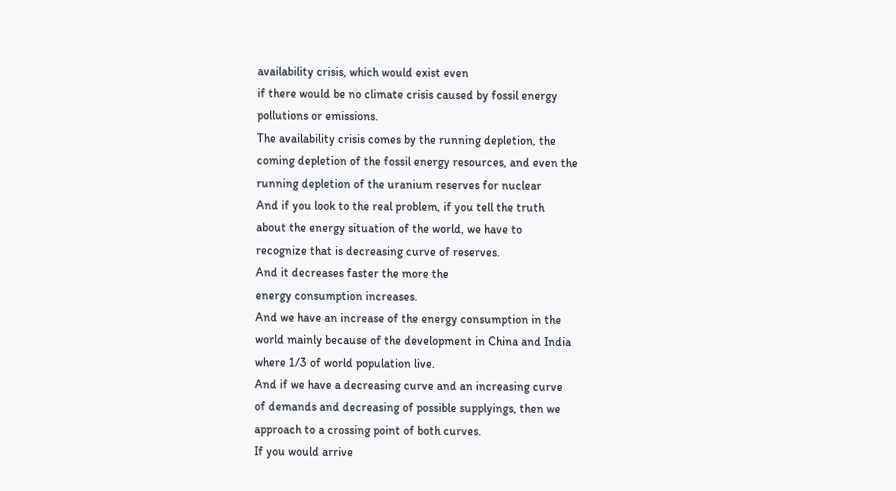availability crisis, which would exist even
if there would be no climate crisis caused by fossil energy
pollutions or emissions.
The availability crisis comes by the running depletion, the
coming depletion of the fossil energy resources, and even the
running depletion of the uranium reserves for nuclear
And if you look to the real problem, if you tell the truth
about the energy situation of the world, we have to
recognize that is decreasing curve of reserves.
And it decreases faster the more the
energy consumption increases.
And we have an increase of the energy consumption in the
world mainly because of the development in China and India
where 1/3 of world population live.
And if we have a decreasing curve and an increasing curve
of demands and decreasing of possible supplyings, then we
approach to a crossing point of both curves.
If you would arrive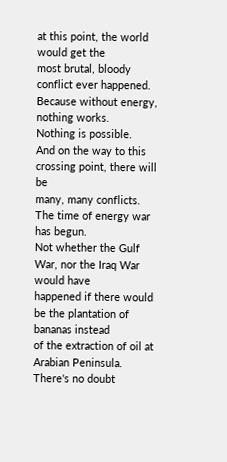at this point, the world would get the
most brutal, bloody conflict ever happened.
Because without energy, nothing works.
Nothing is possible.
And on the way to this crossing point, there will be
many, many conflicts.
The time of energy war has begun.
Not whether the Gulf War, nor the Iraq War would have
happened if there would be the plantation of bananas instead
of the extraction of oil at Arabian Peninsula.
There's no doubt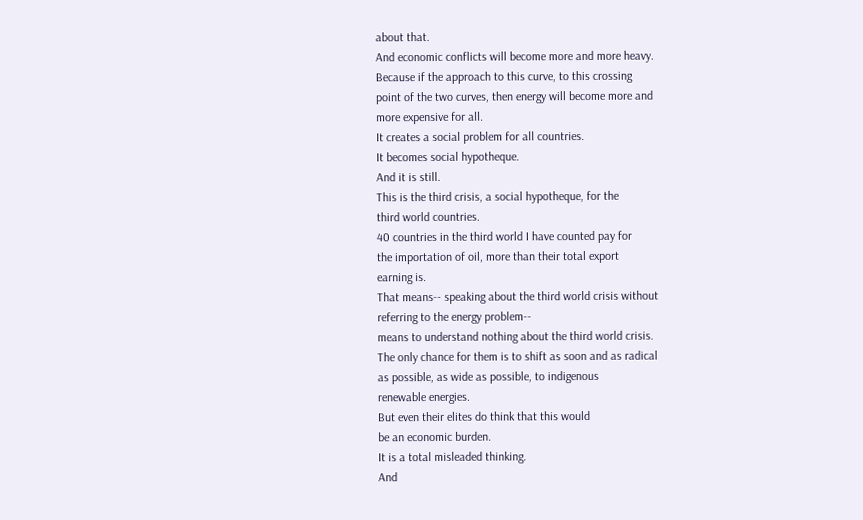about that.
And economic conflicts will become more and more heavy.
Because if the approach to this curve, to this crossing
point of the two curves, then energy will become more and
more expensive for all.
It creates a social problem for all countries.
It becomes social hypotheque.
And it is still.
This is the third crisis, a social hypotheque, for the
third world countries.
40 countries in the third world I have counted pay for
the importation of oil, more than their total export
earning is.
That means-- speaking about the third world crisis without
referring to the energy problem--
means to understand nothing about the third world crisis.
The only chance for them is to shift as soon and as radical
as possible, as wide as possible, to indigenous
renewable energies.
But even their elites do think that this would
be an economic burden.
It is a total misleaded thinking.
And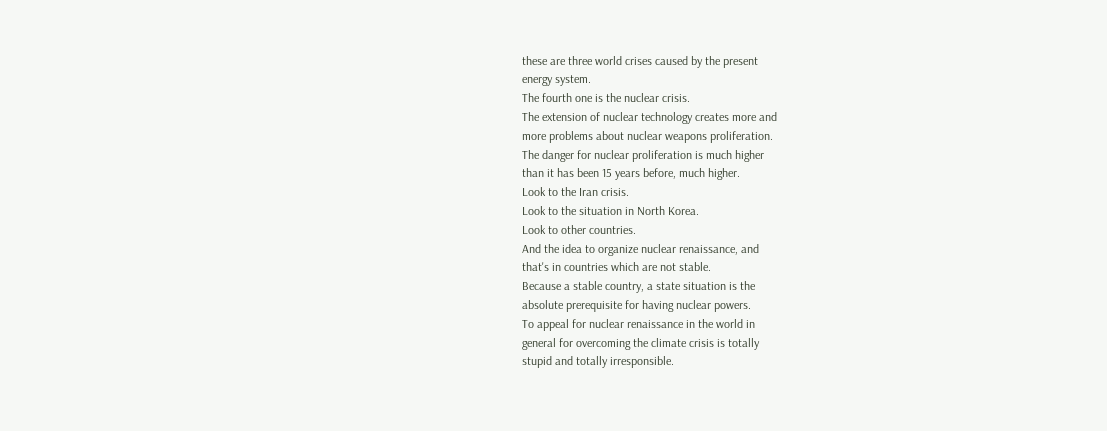these are three world crises caused by the present
energy system.
The fourth one is the nuclear crisis.
The extension of nuclear technology creates more and
more problems about nuclear weapons proliferation.
The danger for nuclear proliferation is much higher
than it has been 15 years before, much higher.
Look to the Iran crisis.
Look to the situation in North Korea.
Look to other countries.
And the idea to organize nuclear renaissance, and
that's in countries which are not stable.
Because a stable country, a state situation is the
absolute prerequisite for having nuclear powers.
To appeal for nuclear renaissance in the world in
general for overcoming the climate crisis is totally
stupid and totally irresponsible.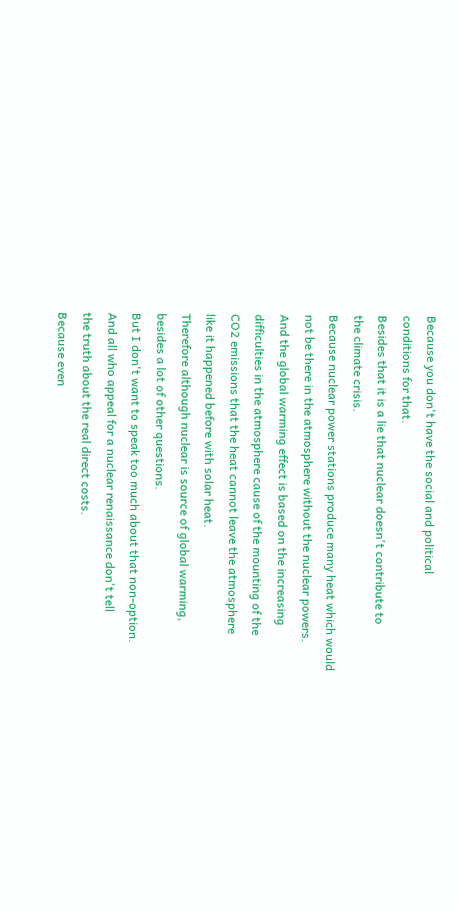Because you don't have the social and political
conditions for that.
Besides that it is a lie that nuclear doesn't contribute to
the climate crisis.
Because nuclear power stations produce many heat which would
not be there in the atmosphere without the nuclear powers.
And the global warming effect is based on the increasing
difficulties in the atmosphere cause of the mounting of the
CO2 emissions that the heat cannot leave the atmosphere
like it happened before with solar heat.
Therefore although nuclear is source of global warming,
besides a lot of other questions.
But I don't want to speak too much about that non-option.
And all who appeal for a nuclear renaissance don't tell
the truth about the real direct costs.
Because even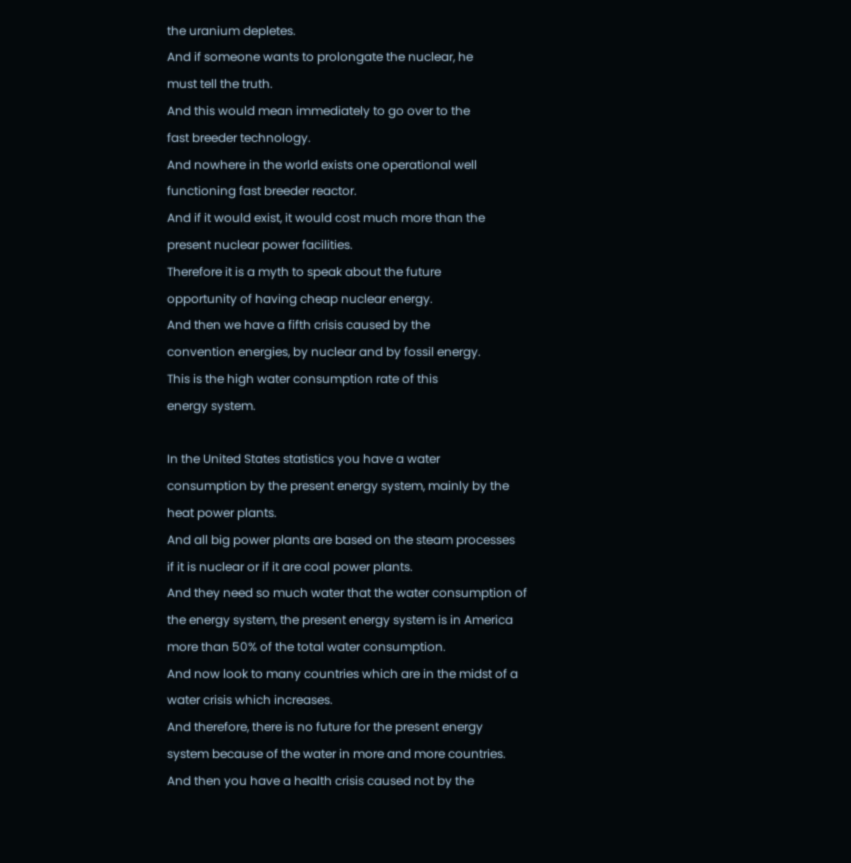the uranium depletes.
And if someone wants to prolongate the nuclear, he
must tell the truth.
And this would mean immediately to go over to the
fast breeder technology.
And nowhere in the world exists one operational well
functioning fast breeder reactor.
And if it would exist, it would cost much more than the
present nuclear power facilities.
Therefore it is a myth to speak about the future
opportunity of having cheap nuclear energy.
And then we have a fifth crisis caused by the
convention energies, by nuclear and by fossil energy.
This is the high water consumption rate of this
energy system.

In the United States statistics you have a water
consumption by the present energy system, mainly by the
heat power plants.
And all big power plants are based on the steam processes
if it is nuclear or if it are coal power plants.
And they need so much water that the water consumption of
the energy system, the present energy system is in America
more than 50% of the total water consumption.
And now look to many countries which are in the midst of a
water crisis which increases.
And therefore, there is no future for the present energy
system because of the water in more and more countries.
And then you have a health crisis caused not by the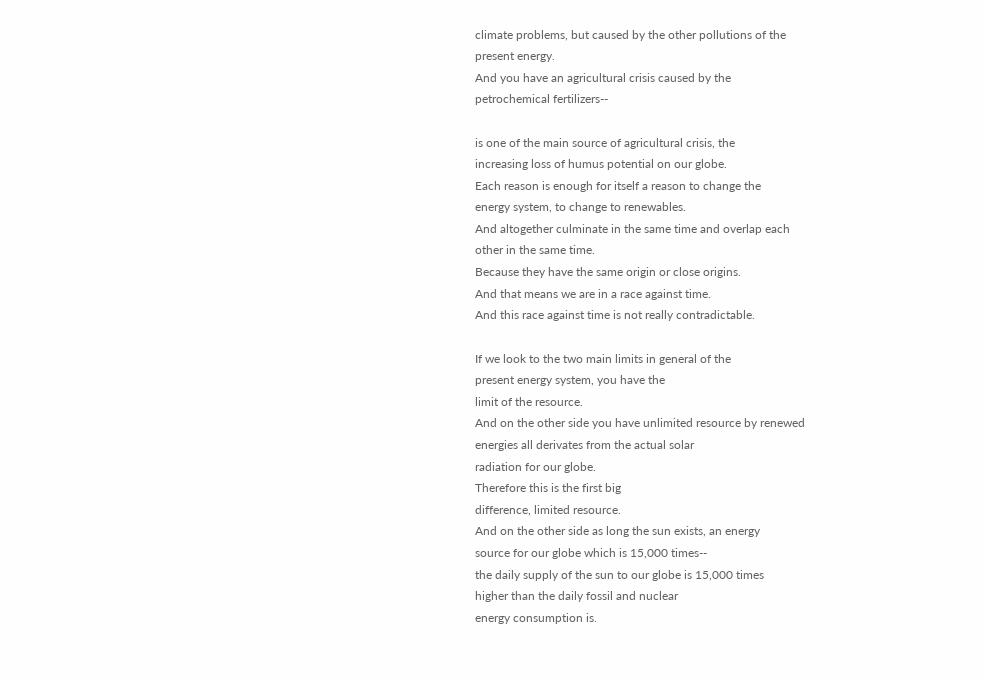climate problems, but caused by the other pollutions of the
present energy.
And you have an agricultural crisis caused by the
petrochemical fertilizers--

is one of the main source of agricultural crisis, the
increasing loss of humus potential on our globe.
Each reason is enough for itself a reason to change the
energy system, to change to renewables.
And altogether culminate in the same time and overlap each
other in the same time.
Because they have the same origin or close origins.
And that means we are in a race against time.
And this race against time is not really contradictable.

If we look to the two main limits in general of the
present energy system, you have the
limit of the resource.
And on the other side you have unlimited resource by renewed
energies all derivates from the actual solar
radiation for our globe.
Therefore this is the first big
difference, limited resource.
And on the other side as long the sun exists, an energy
source for our globe which is 15,000 times--
the daily supply of the sun to our globe is 15,000 times
higher than the daily fossil and nuclear
energy consumption is.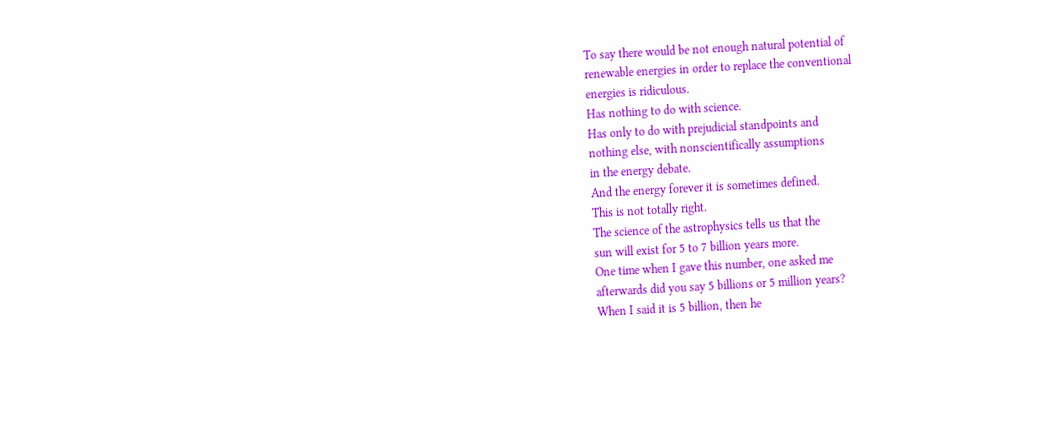To say there would be not enough natural potential of
renewable energies in order to replace the conventional
energies is ridiculous.
Has nothing to do with science.
Has only to do with prejudicial standpoints and
nothing else, with nonscientifically assumptions
in the energy debate.
And the energy forever it is sometimes defined.
This is not totally right.
The science of the astrophysics tells us that the
sun will exist for 5 to 7 billion years more.
One time when I gave this number, one asked me
afterwards did you say 5 billions or 5 million years?
When I said it is 5 billion, then he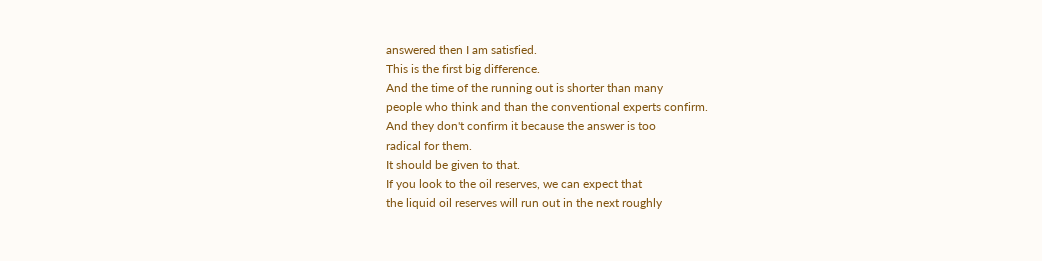answered then I am satisfied.
This is the first big difference.
And the time of the running out is shorter than many
people who think and than the conventional experts confirm.
And they don't confirm it because the answer is too
radical for them.
It should be given to that.
If you look to the oil reserves, we can expect that
the liquid oil reserves will run out in the next roughly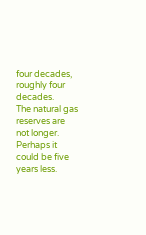four decades, roughly four decades.
The natural gas reserves are not longer.
Perhaps it could be five years less.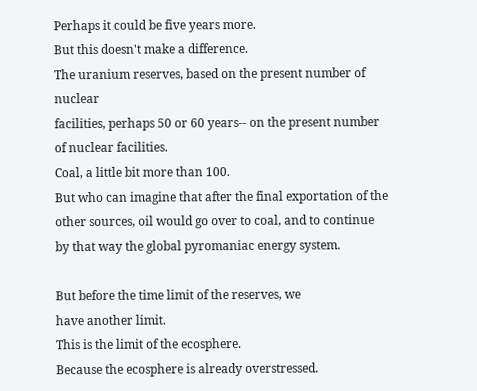Perhaps it could be five years more.
But this doesn't make a difference.
The uranium reserves, based on the present number of nuclear
facilities, perhaps 50 or 60 years-- on the present number
of nuclear facilities.
Coal, a little bit more than 100.
But who can imagine that after the final exportation of the
other sources, oil would go over to coal, and to continue
by that way the global pyromaniac energy system.

But before the time limit of the reserves, we
have another limit.
This is the limit of the ecosphere.
Because the ecosphere is already overstressed.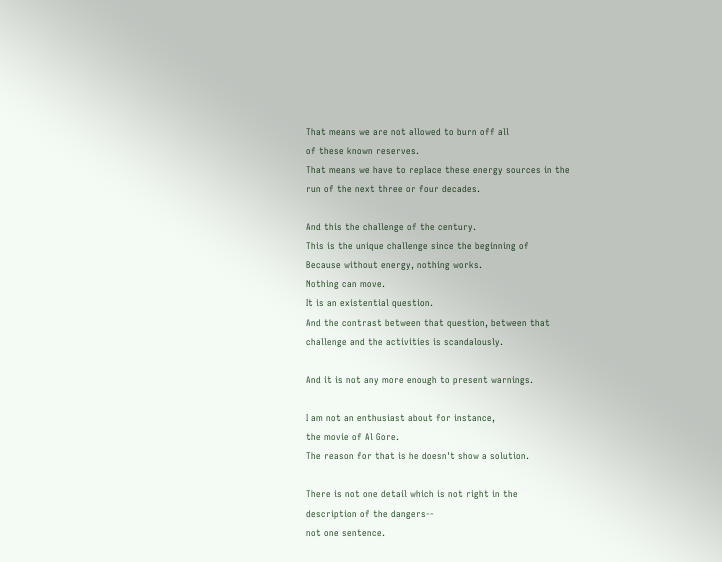That means we are not allowed to burn off all
of these known reserves.
That means we have to replace these energy sources in the
run of the next three or four decades.

And this the challenge of the century.
This is the unique challenge since the beginning of
Because without energy, nothing works.
Nothing can move.
It is an existential question.
And the contrast between that question, between that
challenge and the activities is scandalously.

And it is not any more enough to present warnings.

I am not an enthusiast about for instance,
the movie of Al Gore.
The reason for that is he doesn't show a solution.

There is not one detail which is not right in the
description of the dangers--
not one sentence.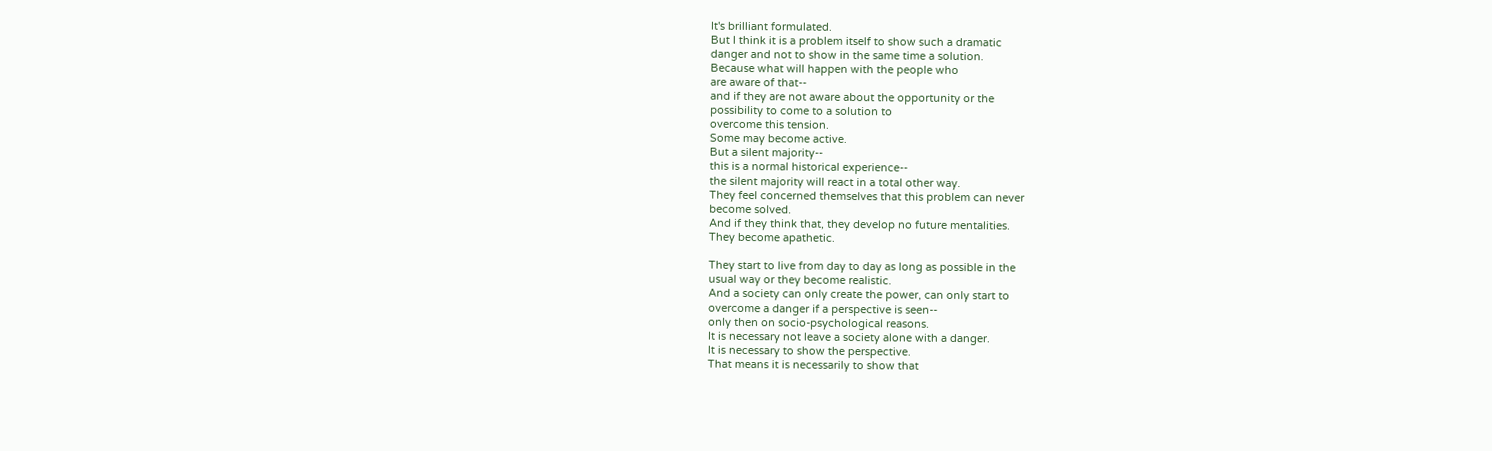It's brilliant formulated.
But I think it is a problem itself to show such a dramatic
danger and not to show in the same time a solution.
Because what will happen with the people who
are aware of that--
and if they are not aware about the opportunity or the
possibility to come to a solution to
overcome this tension.
Some may become active.
But a silent majority--
this is a normal historical experience--
the silent majority will react in a total other way.
They feel concerned themselves that this problem can never
become solved.
And if they think that, they develop no future mentalities.
They become apathetic.

They start to live from day to day as long as possible in the
usual way or they become realistic.
And a society can only create the power, can only start to
overcome a danger if a perspective is seen--
only then on socio-psychological reasons.
It is necessary not leave a society alone with a danger.
It is necessary to show the perspective.
That means it is necessarily to show that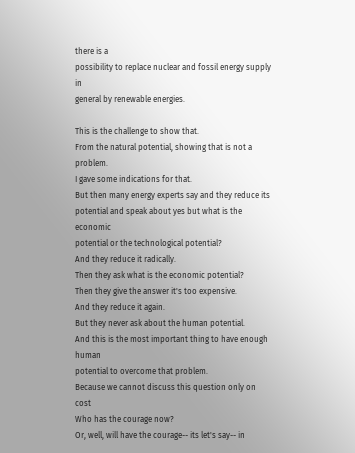there is a
possibility to replace nuclear and fossil energy supply in
general by renewable energies.

This is the challenge to show that.
From the natural potential, showing that is not a problem.
I gave some indications for that.
But then many energy experts say and they reduce its
potential and speak about yes but what is the economic
potential or the technological potential?
And they reduce it radically.
Then they ask what is the economic potential?
Then they give the answer it's too expensive.
And they reduce it again.
But they never ask about the human potential.
And this is the most important thing to have enough human
potential to overcome that problem.
Because we cannot discuss this question only on cost
Who has the courage now?
Or, well, will have the courage-- its let's say-- in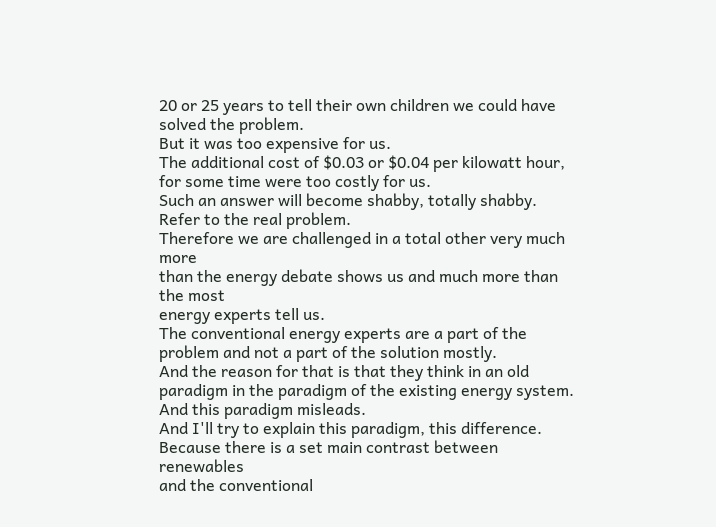20 or 25 years to tell their own children we could have
solved the problem.
But it was too expensive for us.
The additional cost of $0.03 or $0.04 per kilowatt hour,
for some time were too costly for us.
Such an answer will become shabby, totally shabby.
Refer to the real problem.
Therefore we are challenged in a total other very much more
than the energy debate shows us and much more than the most
energy experts tell us.
The conventional energy experts are a part of the
problem and not a part of the solution mostly.
And the reason for that is that they think in an old
paradigm in the paradigm of the existing energy system.
And this paradigm misleads.
And I'll try to explain this paradigm, this difference.
Because there is a set main contrast between renewables
and the conventional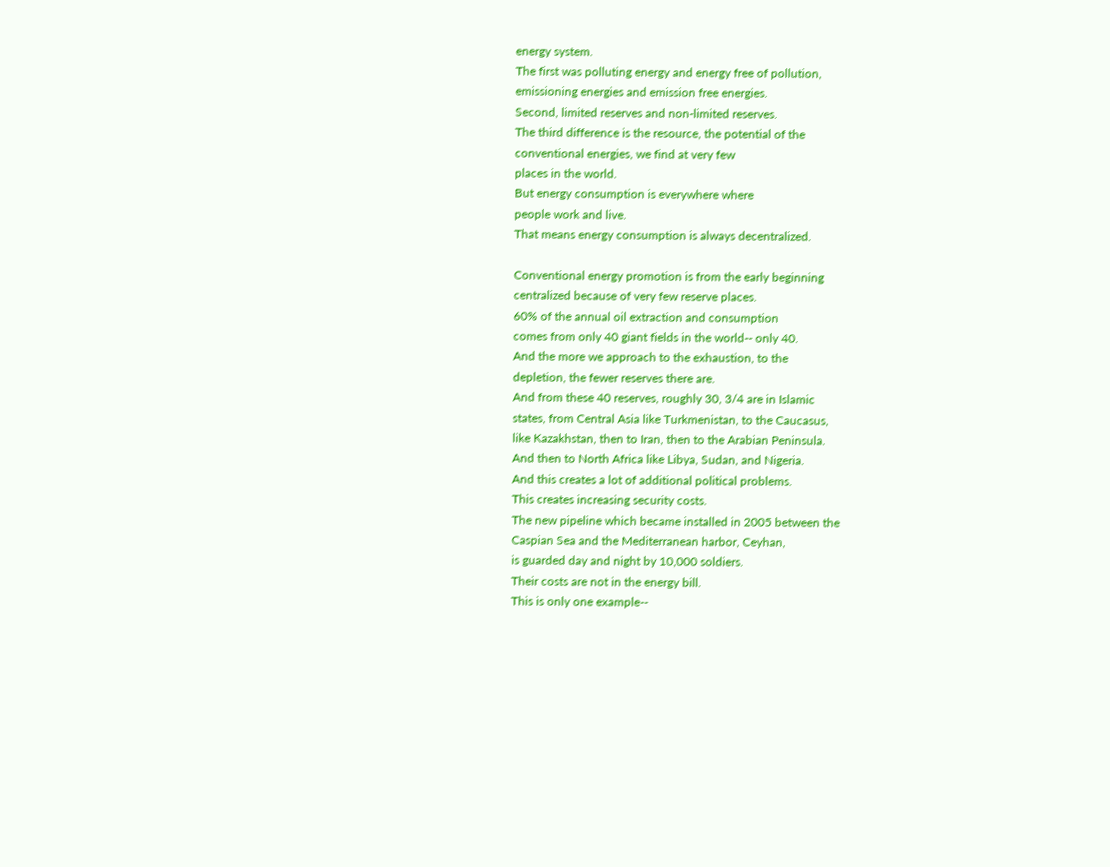energy system.
The first was polluting energy and energy free of pollution,
emissioning energies and emission free energies.
Second, limited reserves and non-limited reserves.
The third difference is the resource, the potential of the
conventional energies, we find at very few
places in the world.
But energy consumption is everywhere where
people work and live.
That means energy consumption is always decentralized.

Conventional energy promotion is from the early beginning
centralized because of very few reserve places.
60% of the annual oil extraction and consumption
comes from only 40 giant fields in the world-- only 40.
And the more we approach to the exhaustion, to the
depletion, the fewer reserves there are.
And from these 40 reserves, roughly 30, 3/4 are in Islamic
states, from Central Asia like Turkmenistan, to the Caucasus,
like Kazakhstan, then to Iran, then to the Arabian Peninsula.
And then to North Africa like Libya, Sudan, and Nigeria.
And this creates a lot of additional political problems.
This creates increasing security costs.
The new pipeline which became installed in 2005 between the
Caspian Sea and the Mediterranean harbor, Ceyhan,
is guarded day and night by 10,000 soldiers.
Their costs are not in the energy bill.
This is only one example--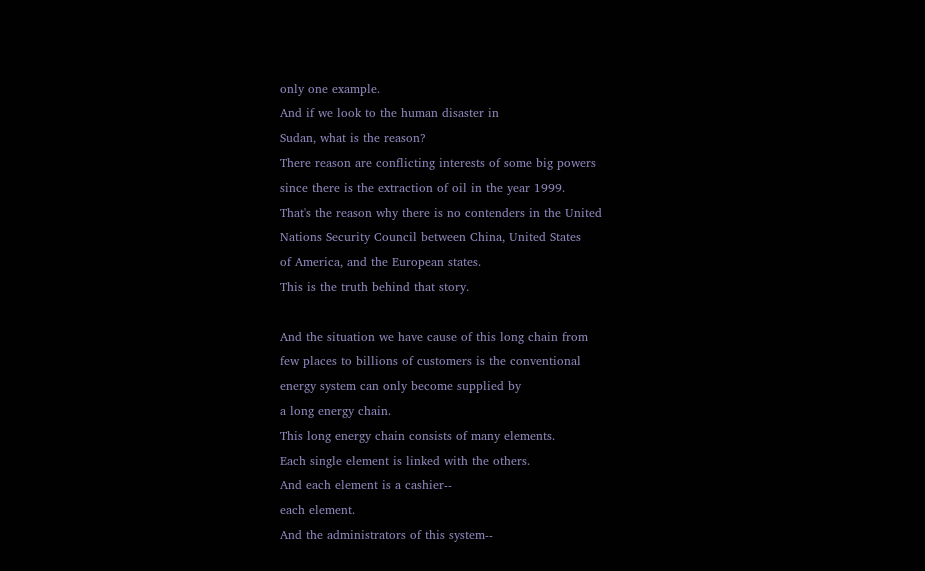only one example.
And if we look to the human disaster in
Sudan, what is the reason?
There reason are conflicting interests of some big powers
since there is the extraction of oil in the year 1999.
That's the reason why there is no contenders in the United
Nations Security Council between China, United States
of America, and the European states.
This is the truth behind that story.

And the situation we have cause of this long chain from
few places to billions of customers is the conventional
energy system can only become supplied by
a long energy chain.
This long energy chain consists of many elements.
Each single element is linked with the others.
And each element is a cashier--
each element.
And the administrators of this system--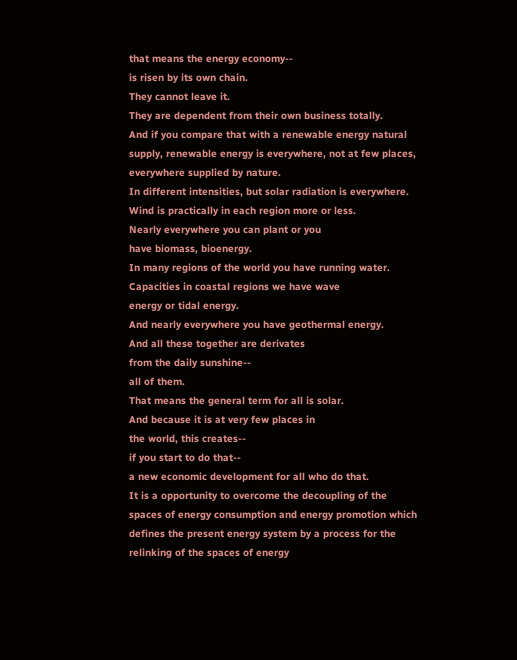that means the energy economy--
is risen by its own chain.
They cannot leave it.
They are dependent from their own business totally.
And if you compare that with a renewable energy natural
supply, renewable energy is everywhere, not at few places,
everywhere supplied by nature.
In different intensities, but solar radiation is everywhere.
Wind is practically in each region more or less.
Nearly everywhere you can plant or you
have biomass, bioenergy.
In many regions of the world you have running water.
Capacities in coastal regions we have wave
energy or tidal energy.
And nearly everywhere you have geothermal energy.
And all these together are derivates
from the daily sunshine--
all of them.
That means the general term for all is solar.
And because it is at very few places in
the world, this creates--
if you start to do that--
a new economic development for all who do that.
It is a opportunity to overcome the decoupling of the
spaces of energy consumption and energy promotion which
defines the present energy system by a process for the
relinking of the spaces of energy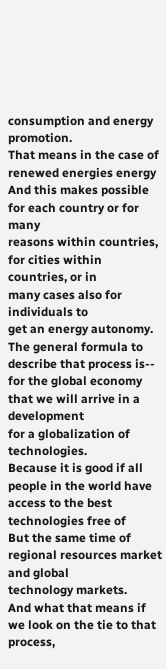consumption and energy promotion.
That means in the case of renewed energies energy
And this makes possible for each country or for many
reasons within countries, for cities within countries, or in
many cases also for individuals to
get an energy autonomy.
The general formula to describe that process is--
for the global economy that we will arrive in a development
for a globalization of technologies.
Because it is good if all people in the world have
access to the best technologies free of
But the same time of regional resources market and global
technology markets.
And what that means if we look on the tie to that process,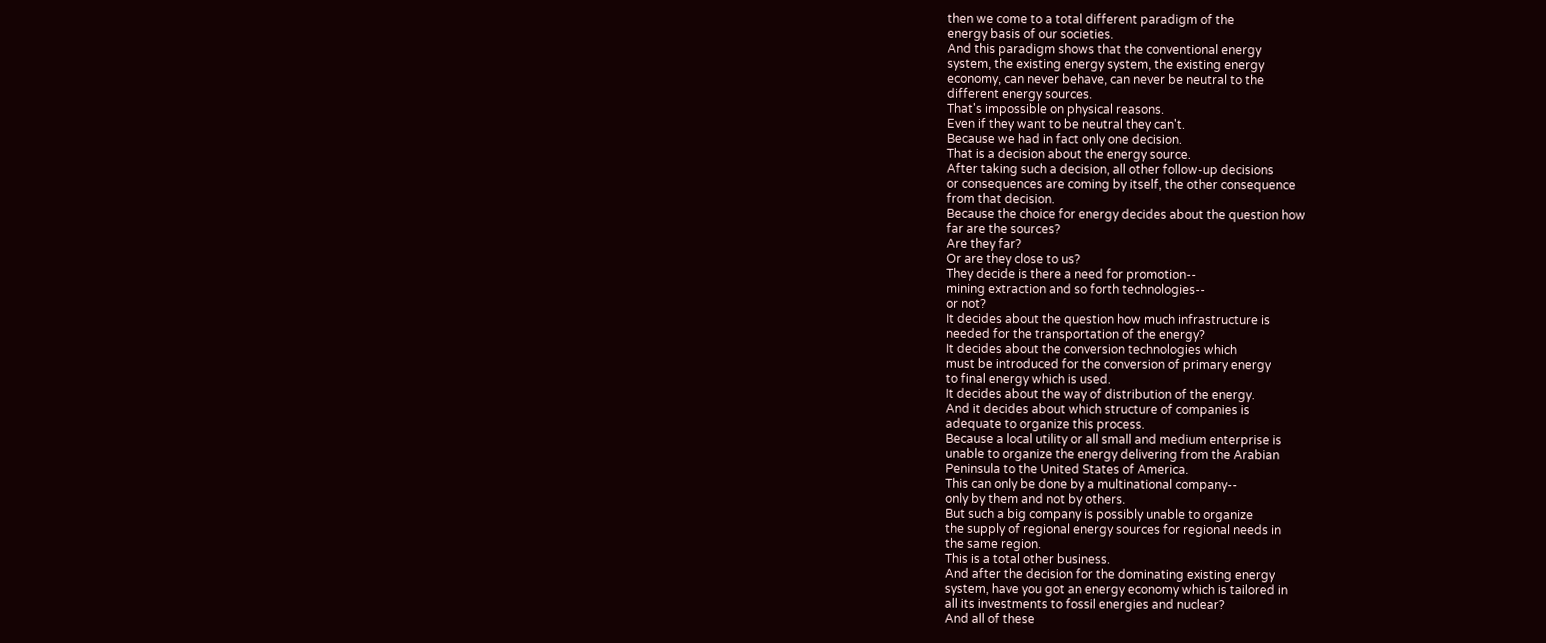then we come to a total different paradigm of the
energy basis of our societies.
And this paradigm shows that the conventional energy
system, the existing energy system, the existing energy
economy, can never behave, can never be neutral to the
different energy sources.
That's impossible on physical reasons.
Even if they want to be neutral they can't.
Because we had in fact only one decision.
That is a decision about the energy source.
After taking such a decision, all other follow-up decisions
or consequences are coming by itself, the other consequence
from that decision.
Because the choice for energy decides about the question how
far are the sources?
Are they far?
Or are they close to us?
They decide is there a need for promotion--
mining extraction and so forth technologies--
or not?
It decides about the question how much infrastructure is
needed for the transportation of the energy?
It decides about the conversion technologies which
must be introduced for the conversion of primary energy
to final energy which is used.
It decides about the way of distribution of the energy.
And it decides about which structure of companies is
adequate to organize this process.
Because a local utility or all small and medium enterprise is
unable to organize the energy delivering from the Arabian
Peninsula to the United States of America.
This can only be done by a multinational company--
only by them and not by others.
But such a big company is possibly unable to organize
the supply of regional energy sources for regional needs in
the same region.
This is a total other business.
And after the decision for the dominating existing energy
system, have you got an energy economy which is tailored in
all its investments to fossil energies and nuclear?
And all of these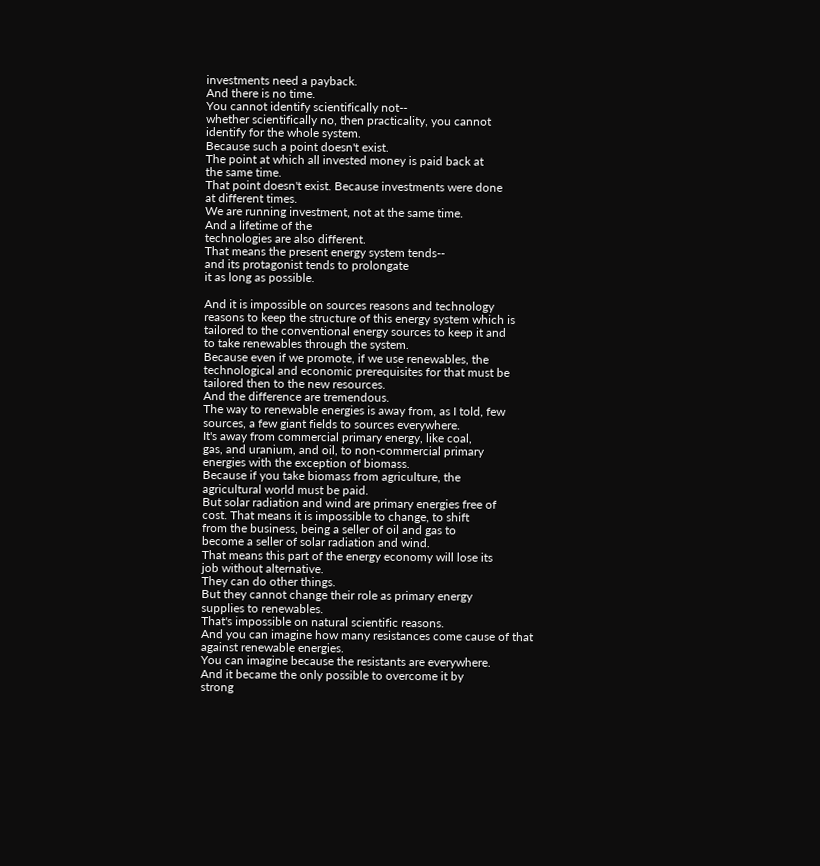investments need a payback.
And there is no time.
You cannot identify scientifically not--
whether scientifically no, then practicality, you cannot
identify for the whole system.
Because such a point doesn't exist.
The point at which all invested money is paid back at
the same time.
That point doesn't exist. Because investments were done
at different times.
We are running investment, not at the same time.
And a lifetime of the
technologies are also different.
That means the present energy system tends--
and its protagonist tends to prolongate
it as long as possible.

And it is impossible on sources reasons and technology
reasons to keep the structure of this energy system which is
tailored to the conventional energy sources to keep it and
to take renewables through the system.
Because even if we promote, if we use renewables, the
technological and economic prerequisites for that must be
tailored then to the new resources.
And the difference are tremendous.
The way to renewable energies is away from, as I told, few
sources, a few giant fields to sources everywhere.
It's away from commercial primary energy, like coal,
gas, and uranium, and oil, to non-commercial primary
energies with the exception of biomass.
Because if you take biomass from agriculture, the
agricultural world must be paid.
But solar radiation and wind are primary energies free of
cost. That means it is impossible to change, to shift
from the business, being a seller of oil and gas to
become a seller of solar radiation and wind.
That means this part of the energy economy will lose its
job without alternative.
They can do other things.
But they cannot change their role as primary energy
supplies to renewables.
That's impossible on natural scientific reasons.
And you can imagine how many resistances come cause of that
against renewable energies.
You can imagine because the resistants are everywhere.
And it became the only possible to overcome it by
strong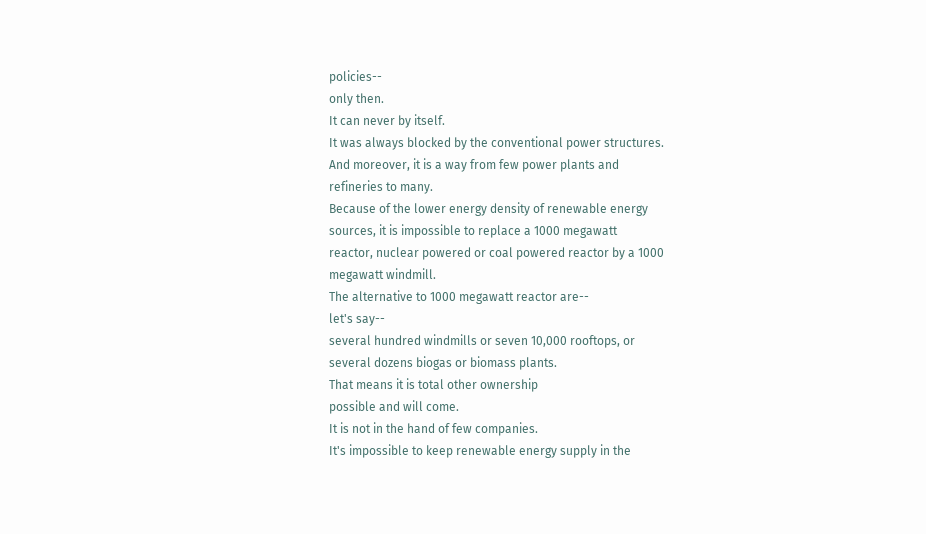policies--
only then.
It can never by itself.
It was always blocked by the conventional power structures.
And moreover, it is a way from few power plants and
refineries to many.
Because of the lower energy density of renewable energy
sources, it is impossible to replace a 1000 megawatt
reactor, nuclear powered or coal powered reactor by a 1000
megawatt windmill.
The alternative to 1000 megawatt reactor are--
let's say--
several hundred windmills or seven 10,000 rooftops, or
several dozens biogas or biomass plants.
That means it is total other ownership
possible and will come.
It is not in the hand of few companies.
It's impossible to keep renewable energy supply in the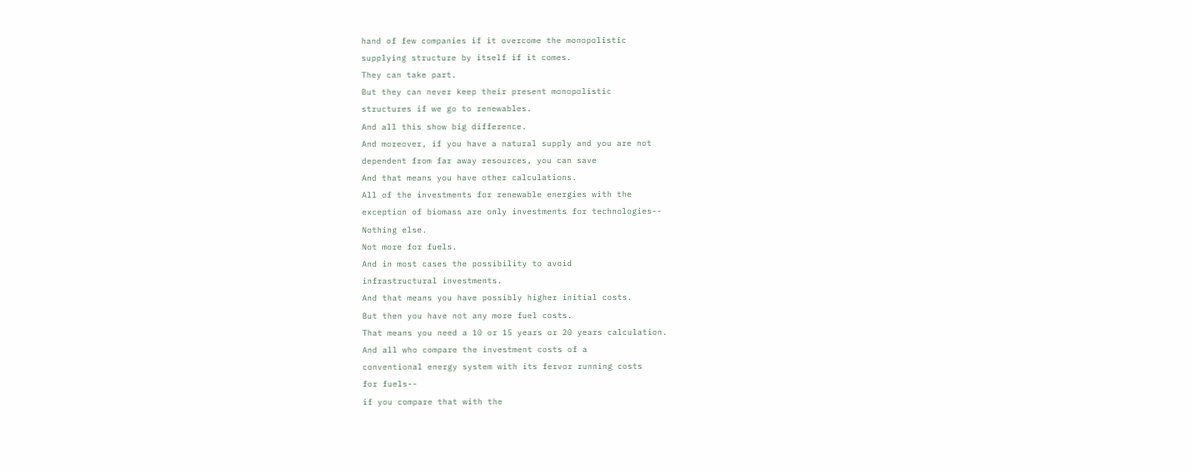hand of few companies if it overcome the monopolistic
supplying structure by itself if it comes.
They can take part.
But they can never keep their present monopolistic
structures if we go to renewables.
And all this show big difference.
And moreover, if you have a natural supply and you are not
dependent from far away resources, you can save
And that means you have other calculations.
All of the investments for renewable energies with the
exception of biomass are only investments for technologies--
Nothing else.
Not more for fuels.
And in most cases the possibility to avoid
infrastructural investments.
And that means you have possibly higher initial costs.
But then you have not any more fuel costs.
That means you need a 10 or 15 years or 20 years calculation.
And all who compare the investment costs of a
conventional energy system with its fervor running costs
for fuels--
if you compare that with the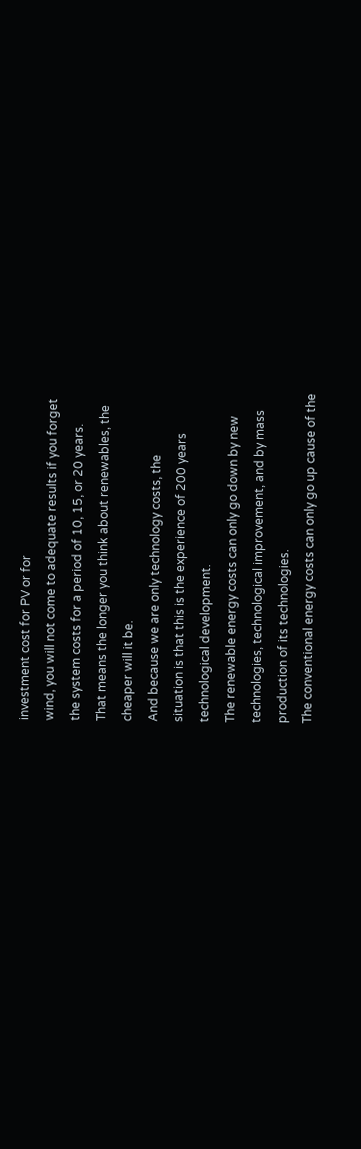investment cost for PV or for
wind, you will not come to adequate results if you forget
the system costs for a period of 10, 15, or 20 years.
That means the longer you think about renewables, the
cheaper will it be.
And because we are only technology costs, the
situation is that this is the experience of 200 years
technological development.
The renewable energy costs can only go down by new
technologies, technological improvement, and by mass
production of its technologies.
The conventional energy costs can only go up cause of the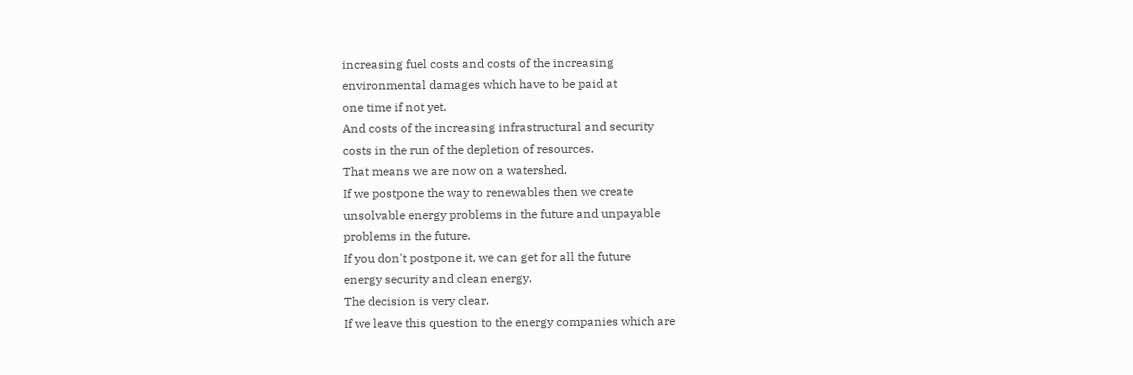increasing fuel costs and costs of the increasing
environmental damages which have to be paid at
one time if not yet.
And costs of the increasing infrastructural and security
costs in the run of the depletion of resources.
That means we are now on a watershed.
If we postpone the way to renewables then we create
unsolvable energy problems in the future and unpayable
problems in the future.
If you don't postpone it, we can get for all the future
energy security and clean energy.
The decision is very clear.
If we leave this question to the energy companies which are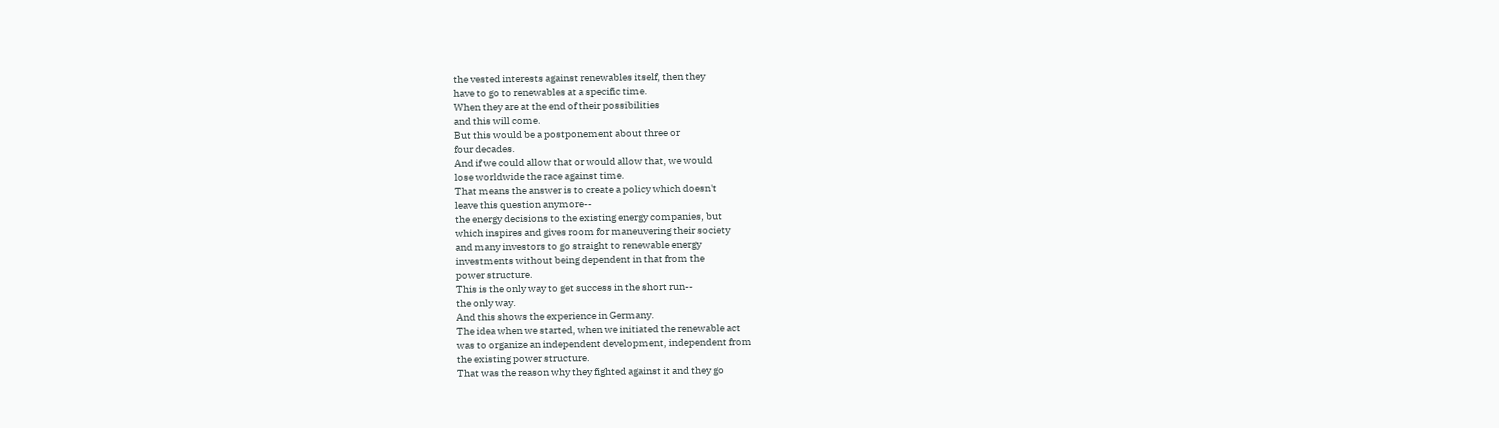the vested interests against renewables itself, then they
have to go to renewables at a specific time.
When they are at the end of their possibilities
and this will come.
But this would be a postponement about three or
four decades.
And if we could allow that or would allow that, we would
lose worldwide the race against time.
That means the answer is to create a policy which doesn't
leave this question anymore--
the energy decisions to the existing energy companies, but
which inspires and gives room for maneuvering their society
and many investors to go straight to renewable energy
investments without being dependent in that from the
power structure.
This is the only way to get success in the short run--
the only way.
And this shows the experience in Germany.
The idea when we started, when we initiated the renewable act
was to organize an independent development, independent from
the existing power structure.
That was the reason why they fighted against it and they go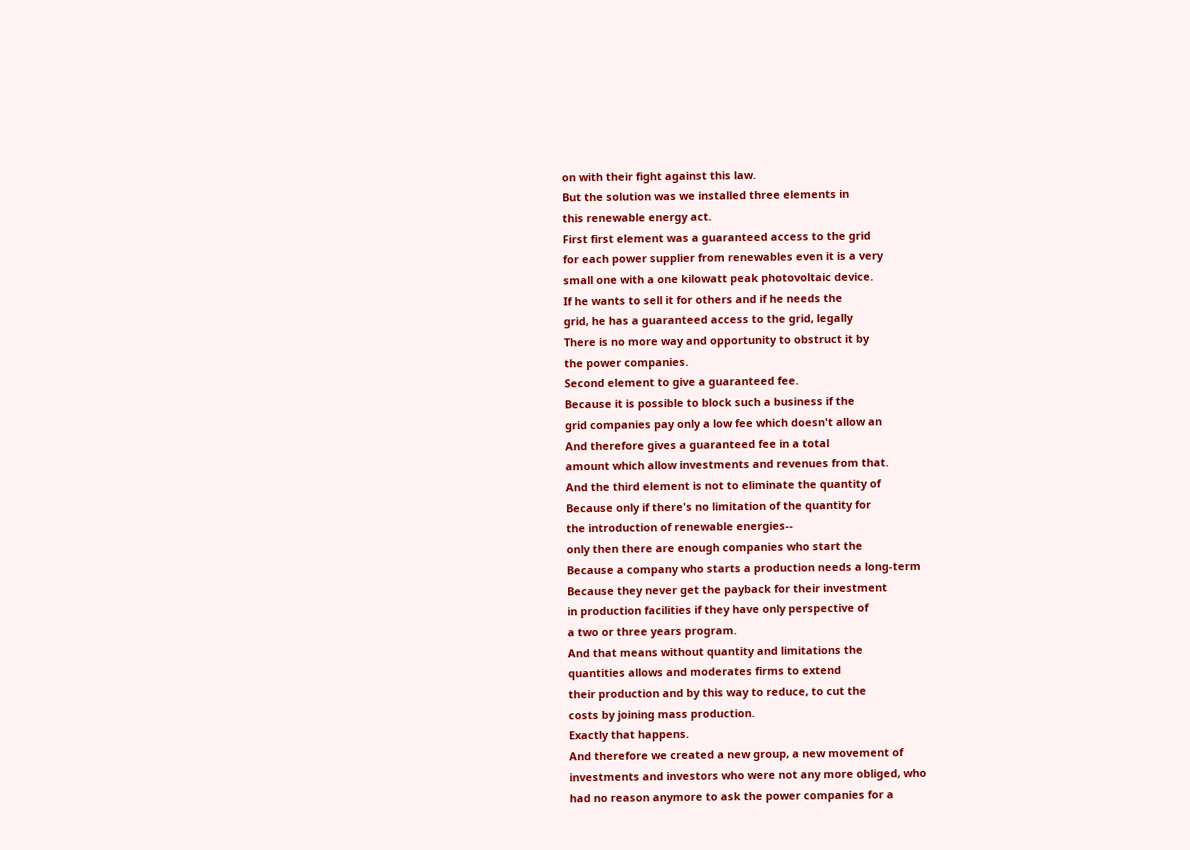on with their fight against this law.
But the solution was we installed three elements in
this renewable energy act.
First first element was a guaranteed access to the grid
for each power supplier from renewables even it is a very
small one with a one kilowatt peak photovoltaic device.
If he wants to sell it for others and if he needs the
grid, he has a guaranteed access to the grid, legally
There is no more way and opportunity to obstruct it by
the power companies.
Second element to give a guaranteed fee.
Because it is possible to block such a business if the
grid companies pay only a low fee which doesn't allow an
And therefore gives a guaranteed fee in a total
amount which allow investments and revenues from that.
And the third element is not to eliminate the quantity of
Because only if there's no limitation of the quantity for
the introduction of renewable energies--
only then there are enough companies who start the
Because a company who starts a production needs a long-term
Because they never get the payback for their investment
in production facilities if they have only perspective of
a two or three years program.
And that means without quantity and limitations the
quantities allows and moderates firms to extend
their production and by this way to reduce, to cut the
costs by joining mass production.
Exactly that happens.
And therefore we created a new group, a new movement of
investments and investors who were not any more obliged, who
had no reason anymore to ask the power companies for a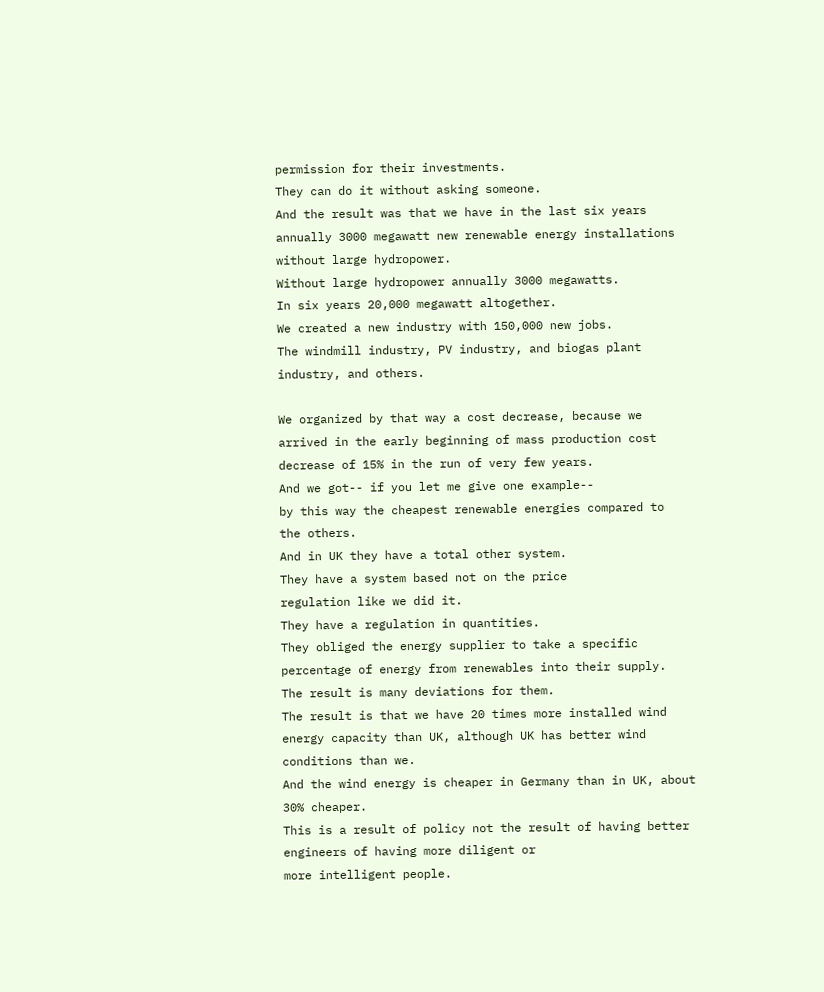permission for their investments.
They can do it without asking someone.
And the result was that we have in the last six years
annually 3000 megawatt new renewable energy installations
without large hydropower.
Without large hydropower annually 3000 megawatts.
In six years 20,000 megawatt altogether.
We created a new industry with 150,000 new jobs.
The windmill industry, PV industry, and biogas plant
industry, and others.

We organized by that way a cost decrease, because we
arrived in the early beginning of mass production cost
decrease of 15% in the run of very few years.
And we got-- if you let me give one example--
by this way the cheapest renewable energies compared to
the others.
And in UK they have a total other system.
They have a system based not on the price
regulation like we did it.
They have a regulation in quantities.
They obliged the energy supplier to take a specific
percentage of energy from renewables into their supply.
The result is many deviations for them.
The result is that we have 20 times more installed wind
energy capacity than UK, although UK has better wind
conditions than we.
And the wind energy is cheaper in Germany than in UK, about
30% cheaper.
This is a result of policy not the result of having better
engineers of having more diligent or
more intelligent people.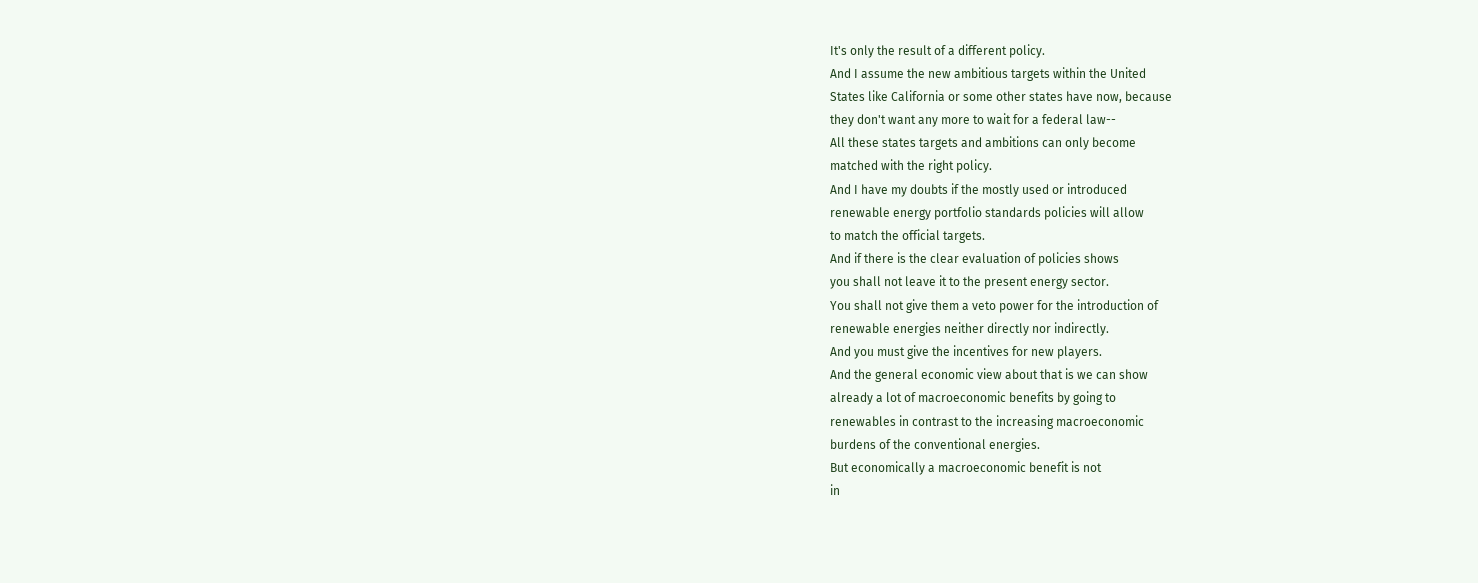It's only the result of a different policy.
And I assume the new ambitious targets within the United
States like California or some other states have now, because
they don't want any more to wait for a federal law--
All these states targets and ambitions can only become
matched with the right policy.
And I have my doubts if the mostly used or introduced
renewable energy portfolio standards policies will allow
to match the official targets.
And if there is the clear evaluation of policies shows
you shall not leave it to the present energy sector.
You shall not give them a veto power for the introduction of
renewable energies neither directly nor indirectly.
And you must give the incentives for new players.
And the general economic view about that is we can show
already a lot of macroeconomic benefits by going to
renewables in contrast to the increasing macroeconomic
burdens of the conventional energies.
But economically a macroeconomic benefit is not
in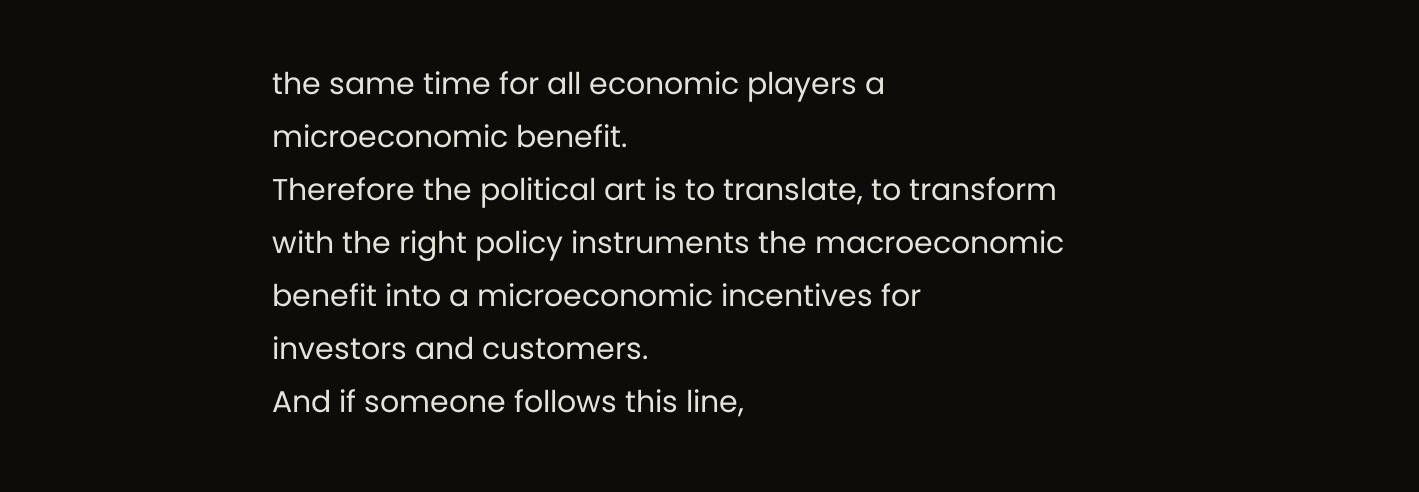the same time for all economic players a
microeconomic benefit.
Therefore the political art is to translate, to transform
with the right policy instruments the macroeconomic
benefit into a microeconomic incentives for
investors and customers.
And if someone follows this line,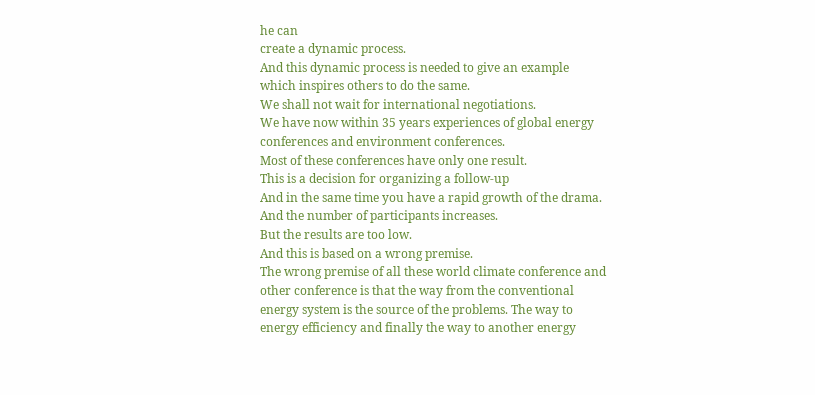he can
create a dynamic process.
And this dynamic process is needed to give an example
which inspires others to do the same.
We shall not wait for international negotiations.
We have now within 35 years experiences of global energy
conferences and environment conferences.
Most of these conferences have only one result.
This is a decision for organizing a follow-up
And in the same time you have a rapid growth of the drama.
And the number of participants increases.
But the results are too low.
And this is based on a wrong premise.
The wrong premise of all these world climate conference and
other conference is that the way from the conventional
energy system is the source of the problems. The way to
energy efficiency and finally the way to another energy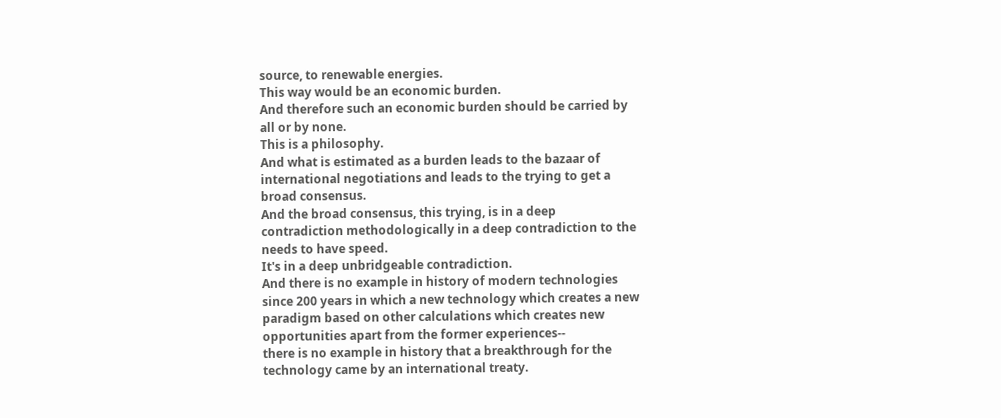source, to renewable energies.
This way would be an economic burden.
And therefore such an economic burden should be carried by
all or by none.
This is a philosophy.
And what is estimated as a burden leads to the bazaar of
international negotiations and leads to the trying to get a
broad consensus.
And the broad consensus, this trying, is in a deep
contradiction methodologically in a deep contradiction to the
needs to have speed.
It's in a deep unbridgeable contradiction.
And there is no example in history of modern technologies
since 200 years in which a new technology which creates a new
paradigm based on other calculations which creates new
opportunities apart from the former experiences--
there is no example in history that a breakthrough for the
technology came by an international treaty.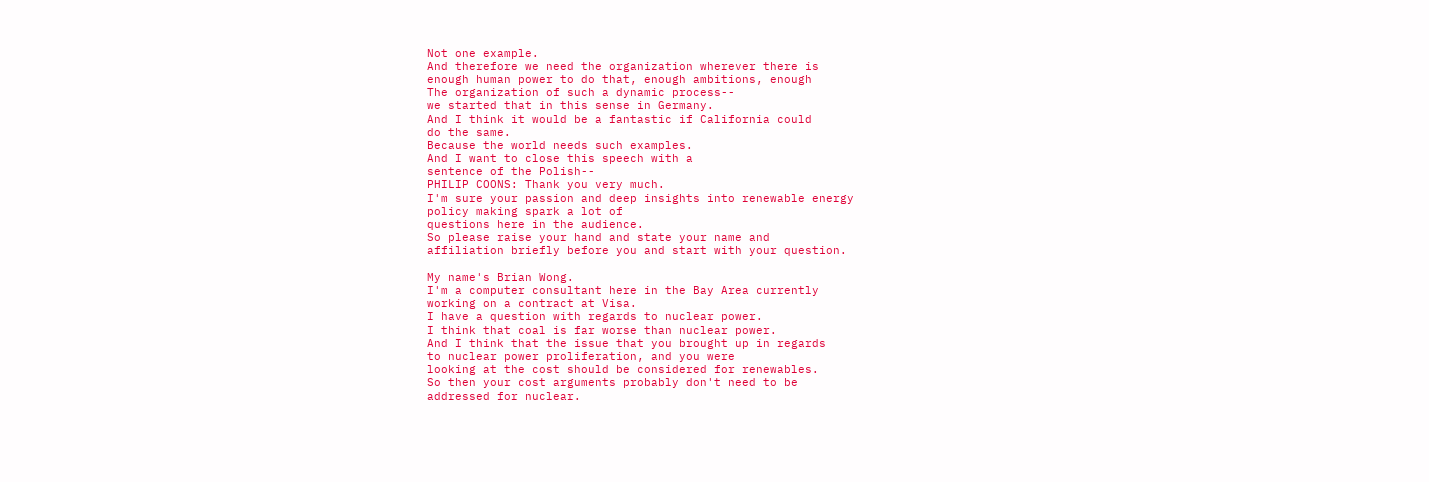Not one example.
And therefore we need the organization wherever there is
enough human power to do that, enough ambitions, enough
The organization of such a dynamic process--
we started that in this sense in Germany.
And I think it would be a fantastic if California could
do the same.
Because the world needs such examples.
And I want to close this speech with a
sentence of the Polish--
PHILIP COONS: Thank you very much.
I'm sure your passion and deep insights into renewable energy
policy making spark a lot of
questions here in the audience.
So please raise your hand and state your name and
affiliation briefly before you and start with your question.

My name's Brian Wong.
I'm a computer consultant here in the Bay Area currently
working on a contract at Visa.
I have a question with regards to nuclear power.
I think that coal is far worse than nuclear power.
And I think that the issue that you brought up in regards
to nuclear power proliferation, and you were
looking at the cost should be considered for renewables.
So then your cost arguments probably don't need to be
addressed for nuclear.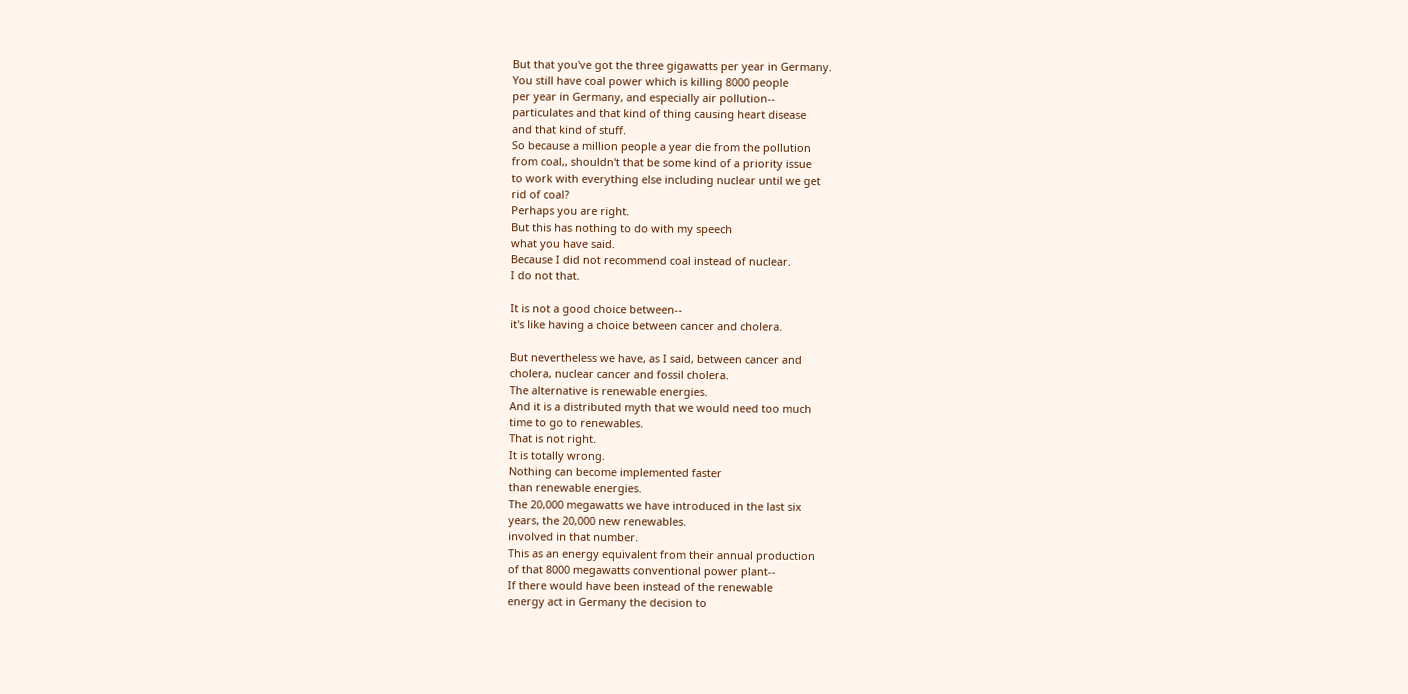But that you've got the three gigawatts per year in Germany.
You still have coal power which is killing 8000 people
per year in Germany, and especially air pollution--
particulates and that kind of thing causing heart disease
and that kind of stuff.
So because a million people a year die from the pollution
from coal,, shouldn't that be some kind of a priority issue
to work with everything else including nuclear until we get
rid of coal?
Perhaps you are right.
But this has nothing to do with my speech
what you have said.
Because I did not recommend coal instead of nuclear.
I do not that.

It is not a good choice between--
it's like having a choice between cancer and cholera.

But nevertheless we have, as I said, between cancer and
cholera, nuclear cancer and fossil cholera.
The alternative is renewable energies.
And it is a distributed myth that we would need too much
time to go to renewables.
That is not right.
It is totally wrong.
Nothing can become implemented faster
than renewable energies.
The 20,000 megawatts we have introduced in the last six
years, the 20,000 new renewables.
involved in that number.
This as an energy equivalent from their annual production
of that 8000 megawatts conventional power plant--
If there would have been instead of the renewable
energy act in Germany the decision to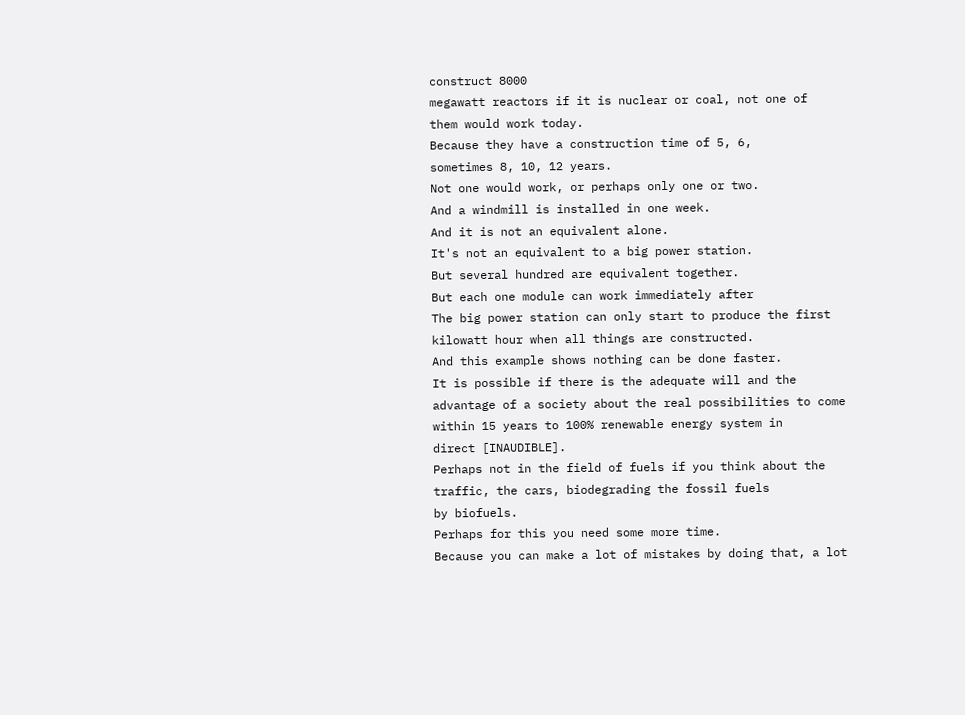construct 8000
megawatt reactors if it is nuclear or coal, not one of
them would work today.
Because they have a construction time of 5, 6,
sometimes 8, 10, 12 years.
Not one would work, or perhaps only one or two.
And a windmill is installed in one week.
And it is not an equivalent alone.
It's not an equivalent to a big power station.
But several hundred are equivalent together.
But each one module can work immediately after
The big power station can only start to produce the first
kilowatt hour when all things are constructed.
And this example shows nothing can be done faster.
It is possible if there is the adequate will and the
advantage of a society about the real possibilities to come
within 15 years to 100% renewable energy system in
direct [INAUDIBLE].
Perhaps not in the field of fuels if you think about the
traffic, the cars, biodegrading the fossil fuels
by biofuels.
Perhaps for this you need some more time.
Because you can make a lot of mistakes by doing that, a lot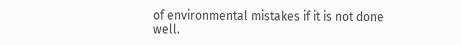of environmental mistakes if it is not done well.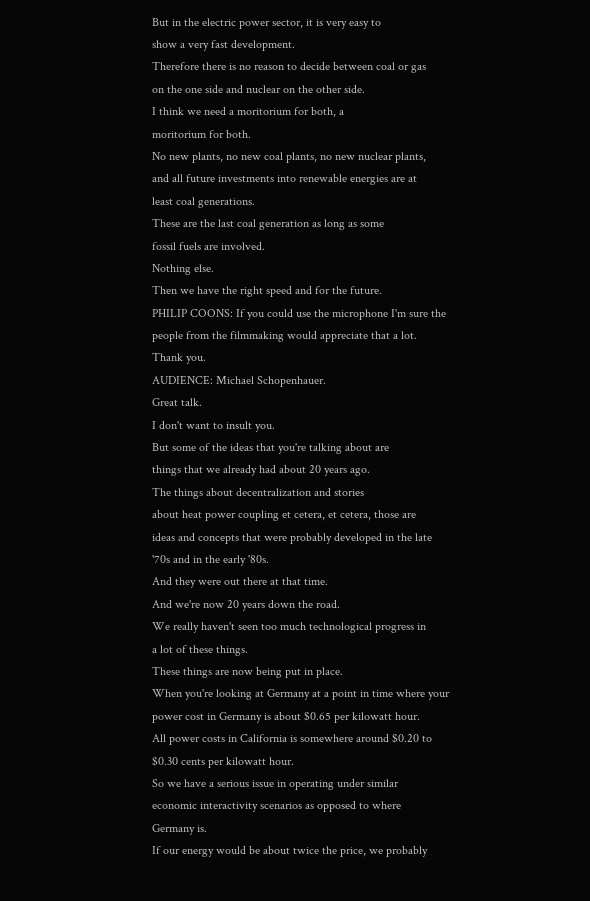But in the electric power sector, it is very easy to
show a very fast development.
Therefore there is no reason to decide between coal or gas
on the one side and nuclear on the other side.
I think we need a moritorium for both, a
moritorium for both.
No new plants, no new coal plants, no new nuclear plants,
and all future investments into renewable energies are at
least coal generations.
These are the last coal generation as long as some
fossil fuels are involved.
Nothing else.
Then we have the right speed and for the future.
PHILIP COONS: If you could use the microphone I'm sure the
people from the filmmaking would appreciate that a lot.
Thank you.
AUDIENCE: Michael Schopenhauer.
Great talk.
I don't want to insult you.
But some of the ideas that you're talking about are
things that we already had about 20 years ago.
The things about decentralization and stories
about heat power coupling et cetera, et cetera, those are
ideas and concepts that were probably developed in the late
'70s and in the early '80s.
And they were out there at that time.
And we're now 20 years down the road.
We really haven't seen too much technological progress in
a lot of these things.
These things are now being put in place.
When you're looking at Germany at a point in time where your
power cost in Germany is about $0.65 per kilowatt hour.
All power costs in California is somewhere around $0.20 to
$0.30 cents per kilowatt hour.
So we have a serious issue in operating under similar
economic interactivity scenarios as opposed to where
Germany is.
If our energy would be about twice the price, we probably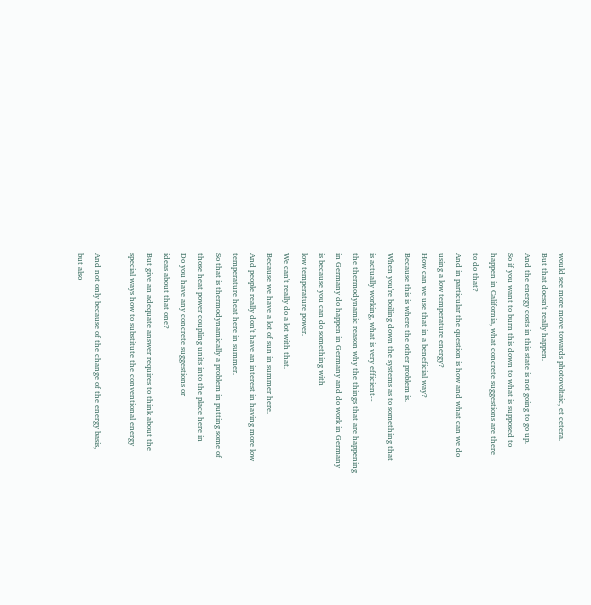would see more move towards photovoltaic, et cetera.
But that doesn't really happen.
And the energy costs in this state is not going to go up.
So if you want to burn this down to what is supposed to
happen in California, what concrete suggestions are there
to do that?
And in particular the question is how and what can we do
using a low temperature energy?
How can we use that in a beneficial way?
Because this is where the other problem is.
When you're boiling down the systems as to something that
is actually working, what is very efficient--
the thermodynamic reason why the things that are happening
in Germany do happen in Germany and do work in Germany
is because you can do something with
low temperature power.
We can't really do a lot with that.
Because we have a lot of sun in summer here.
And people really don't have an interest in having more low
temperature heat here in summer.
So that is thermodynamically a problem in putting some of
those heat power coupling units into the place here in
Do you have any concrete suggestions or
ideas about that one?
But give an adequate answer requires to think about the
special ways how to substitute the conventional energy

And not only because of the change of the energy basis,
but also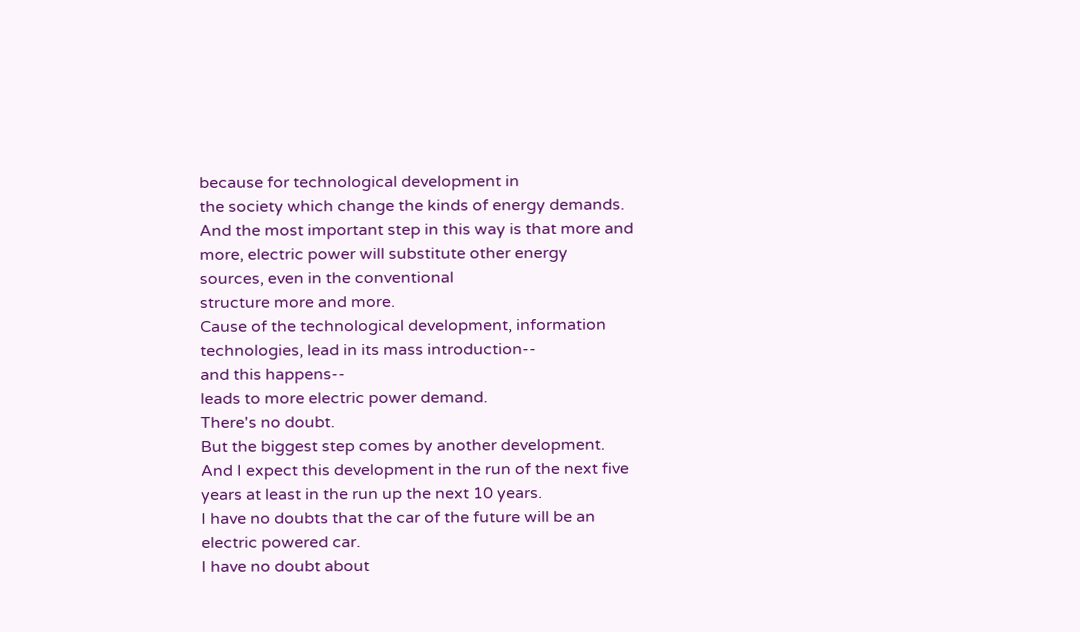because for technological development in
the society which change the kinds of energy demands.
And the most important step in this way is that more and
more, electric power will substitute other energy
sources, even in the conventional
structure more and more.
Cause of the technological development, information
technologies, lead in its mass introduction--
and this happens--
leads to more electric power demand.
There's no doubt.
But the biggest step comes by another development.
And I expect this development in the run of the next five
years at least in the run up the next 10 years.
I have no doubts that the car of the future will be an
electric powered car.
I have no doubt about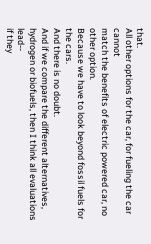that.
All other options for the car, for fueling the car cannot
match the benefits of electric powered car, no other option.
Because we have to look beyond fossil fuels for the cars.
And there is no doubt.
And if we compare the different alternatives,
hydrogen or biofuels, then I think all evaluations lead--
if they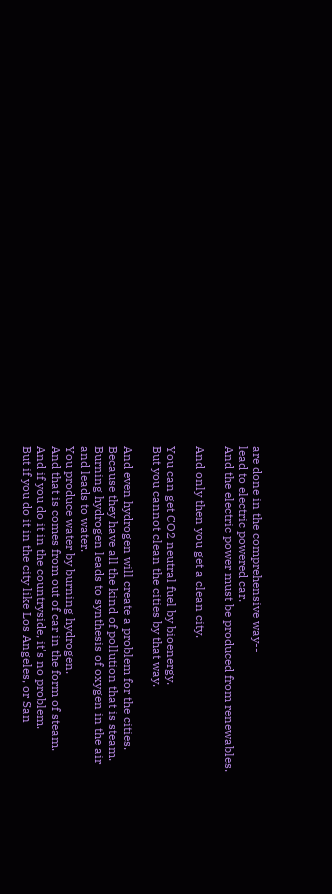are done in the comprehensive way--
lead to electric powered car.
And the electric power must be produced from renewables.

And only then you get a clean city.

You can get CO2 neutral fuel by bioenergy.
But you cannot clean the cities by that way.

And even hydrogen will create a problem for the cities.
Because they have all the kind of pollution that is steam.
Burning hydrogen leads to synthesis of oxygen in the air
and leads to water.
You produce water by burning hydrogen.
And that is comes from out of car in the form of steam.
And if you do it in the countryside, it's no problem.
But if you do it in the city like Los Angeles, or San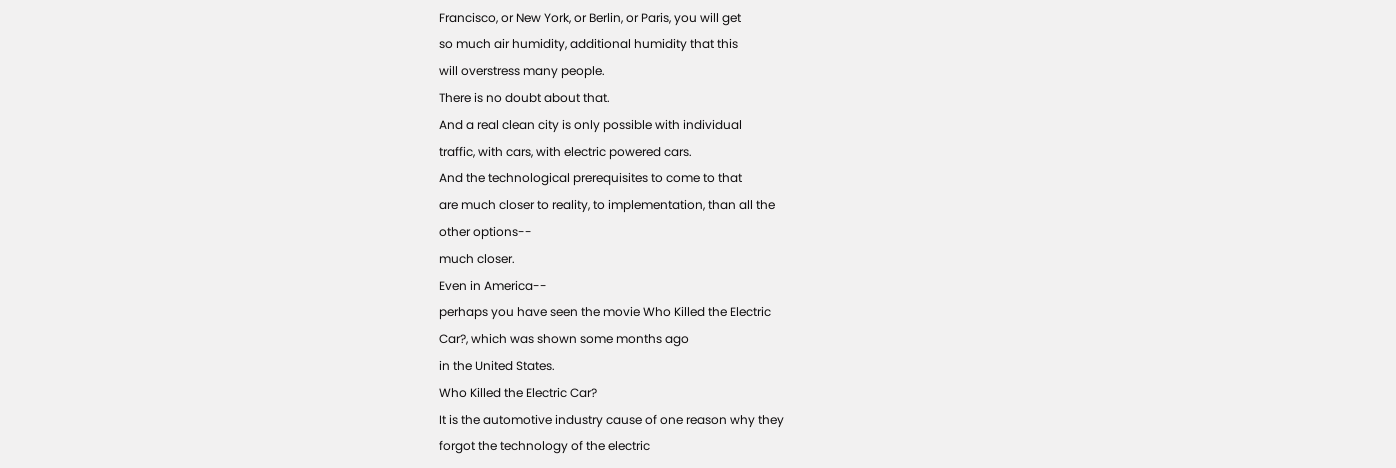Francisco, or New York, or Berlin, or Paris, you will get
so much air humidity, additional humidity that this
will overstress many people.
There is no doubt about that.
And a real clean city is only possible with individual
traffic, with cars, with electric powered cars.
And the technological prerequisites to come to that
are much closer to reality, to implementation, than all the
other options--
much closer.
Even in America--
perhaps you have seen the movie Who Killed the Electric
Car?, which was shown some months ago
in the United States.
Who Killed the Electric Car?
It is the automotive industry cause of one reason why they
forgot the technology of the electric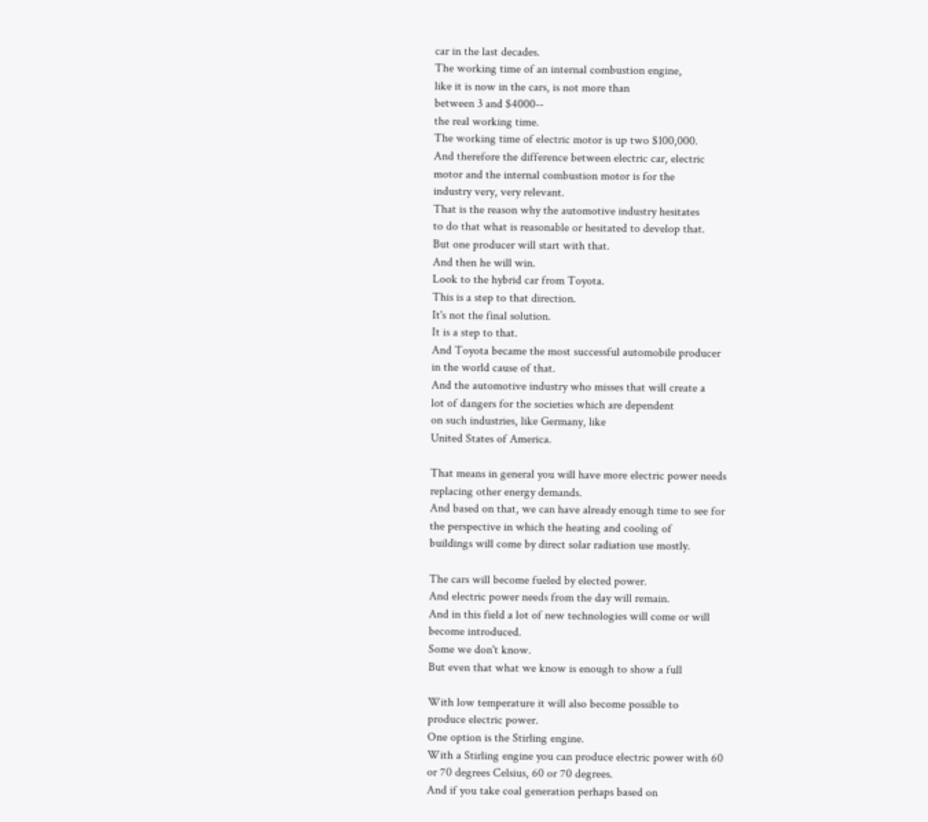car in the last decades.
The working time of an internal combustion engine,
like it is now in the cars, is not more than
between 3 and $4000--
the real working time.
The working time of electric motor is up two $100,000.
And therefore the difference between electric car, electric
motor and the internal combustion motor is for the
industry very, very relevant.
That is the reason why the automotive industry hesitates
to do that what is reasonable or hesitated to develop that.
But one producer will start with that.
And then he will win.
Look to the hybrid car from Toyota.
This is a step to that direction.
It's not the final solution.
It is a step to that.
And Toyota became the most successful automobile producer
in the world cause of that.
And the automotive industry who misses that will create a
lot of dangers for the societies which are dependent
on such industries, like Germany, like
United States of America.

That means in general you will have more electric power needs
replacing other energy demands.
And based on that, we can have already enough time to see for
the perspective in which the heating and cooling of
buildings will come by direct solar radiation use mostly.

The cars will become fueled by elected power.
And electric power needs from the day will remain.
And in this field a lot of new technologies will come or will
become introduced.
Some we don't know.
But even that what we know is enough to show a full

With low temperature it will also become possible to
produce electric power.
One option is the Stirling engine.
With a Stirling engine you can produce electric power with 60
or 70 degrees Celsius, 60 or 70 degrees.
And if you take coal generation perhaps based on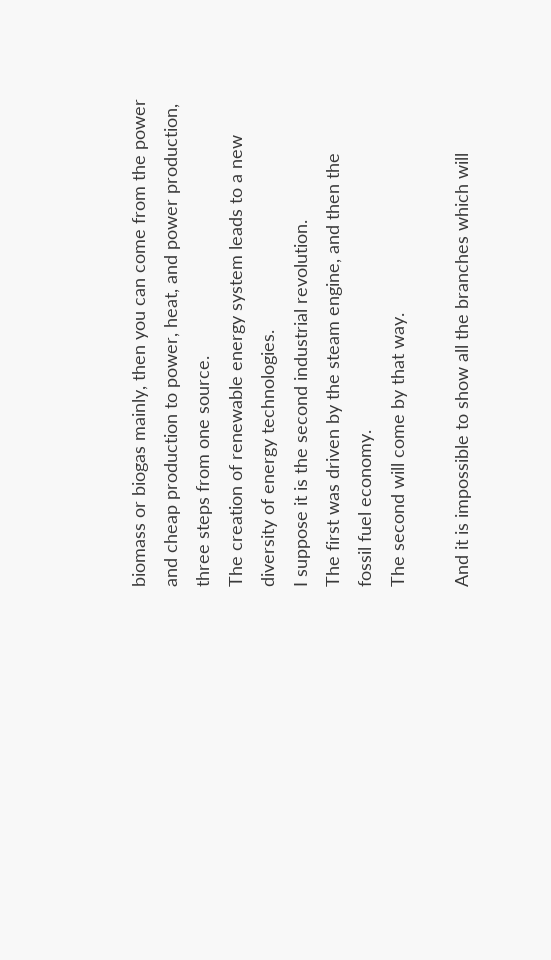biomass or biogas mainly, then you can come from the power
and cheap production to power, heat, and power production,
three steps from one source.
The creation of renewable energy system leads to a new
diversity of energy technologies.
I suppose it is the second industrial revolution.
The first was driven by the steam engine, and then the
fossil fuel economy.
The second will come by that way.

And it is impossible to show all the branches which will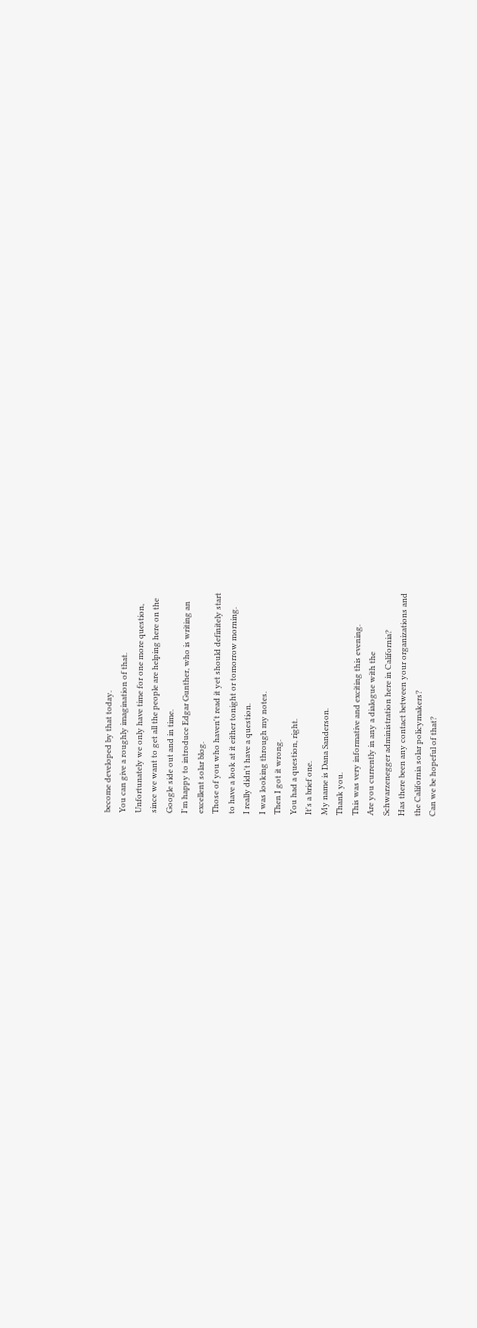become developed by that today.
You can give a roughly imagination of that.
Unfortunately we only have time for one more question,
since we want to get all the people are helping here on the
Google side out and in time.
I'm happy to introduce Edgar Gunther, who is writing an
excellent solar blog.
Those of you who haven't read it yet should definitely start
to have a look at it either tonight or tomorrow morning.
I really didn't have a question.
I was looking through my notes.
Then I got it wrong.
You had a question, right.
It's a brief one.
My name is Dana Sanderson.
Thank you.
This was very informative and exciting this evening.
Are you currently in any a dialogue with the
Schwarzenegger administration here in California?
Has there been any contact between your organizations and
the California solar policymakers?
Can we be hopeful of that?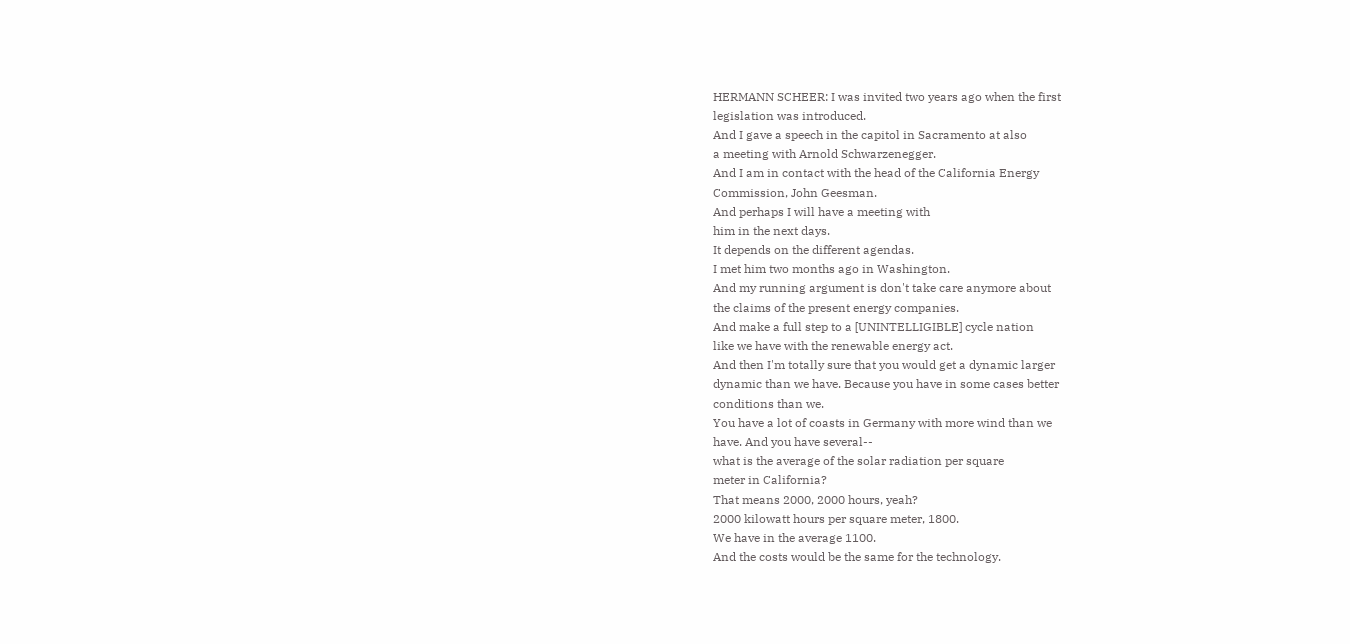HERMANN SCHEER: I was invited two years ago when the first
legislation was introduced.
And I gave a speech in the capitol in Sacramento at also
a meeting with Arnold Schwarzenegger.
And I am in contact with the head of the California Energy
Commission, John Geesman.
And perhaps I will have a meeting with
him in the next days.
It depends on the different agendas.
I met him two months ago in Washington.
And my running argument is don't take care anymore about
the claims of the present energy companies.
And make a full step to a [UNINTELLIGIBLE] cycle nation
like we have with the renewable energy act.
And then I'm totally sure that you would get a dynamic larger
dynamic than we have. Because you have in some cases better
conditions than we.
You have a lot of coasts in Germany with more wind than we
have. And you have several--
what is the average of the solar radiation per square
meter in California?
That means 2000, 2000 hours, yeah?
2000 kilowatt hours per square meter, 1800.
We have in the average 1100.
And the costs would be the same for the technology.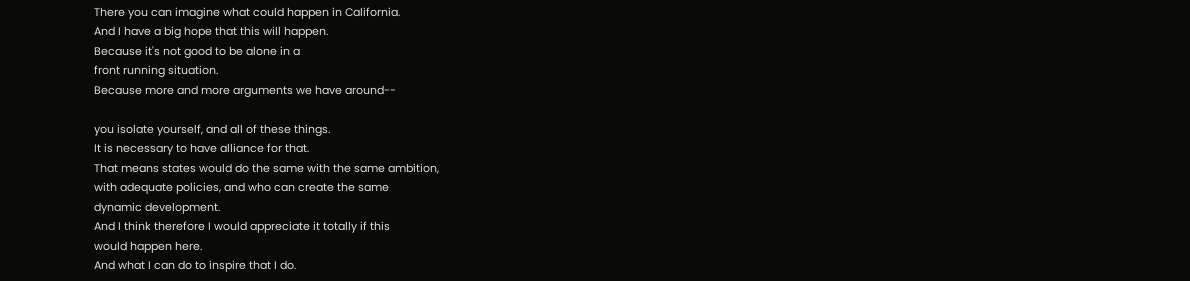There you can imagine what could happen in California.
And I have a big hope that this will happen.
Because it's not good to be alone in a
front running situation.
Because more and more arguments we have around--

you isolate yourself, and all of these things.
It is necessary to have alliance for that.
That means states would do the same with the same ambition,
with adequate policies, and who can create the same
dynamic development.
And I think therefore I would appreciate it totally if this
would happen here.
And what I can do to inspire that I do.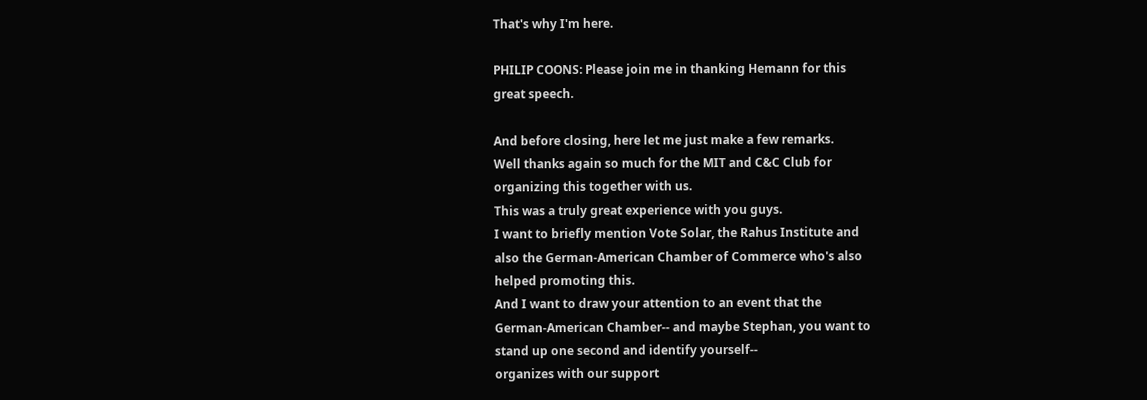That's why I'm here.

PHILIP COONS: Please join me in thanking Hemann for this
great speech.

And before closing, here let me just make a few remarks.
Well thanks again so much for the MIT and C&C Club for
organizing this together with us.
This was a truly great experience with you guys.
I want to briefly mention Vote Solar, the Rahus Institute and
also the German-American Chamber of Commerce who's also
helped promoting this.
And I want to draw your attention to an event that the
German-American Chamber-- and maybe Stephan, you want to
stand up one second and identify yourself--
organizes with our support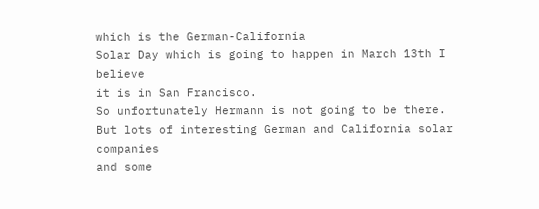which is the German-California
Solar Day which is going to happen in March 13th I believe
it is in San Francisco.
So unfortunately Hermann is not going to be there.
But lots of interesting German and California solar companies
and some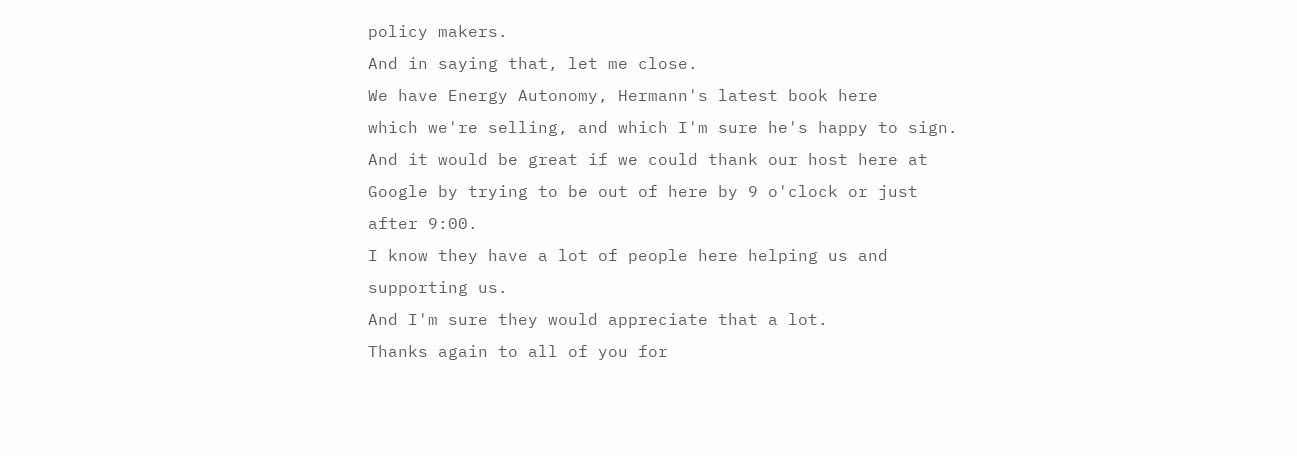policy makers.
And in saying that, let me close.
We have Energy Autonomy, Hermann's latest book here
which we're selling, and which I'm sure he's happy to sign.
And it would be great if we could thank our host here at
Google by trying to be out of here by 9 o'clock or just
after 9:00.
I know they have a lot of people here helping us and
supporting us.
And I'm sure they would appreciate that a lot.
Thanks again to all of you for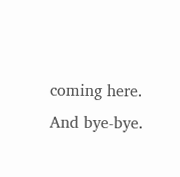coming here.
And bye-bye.